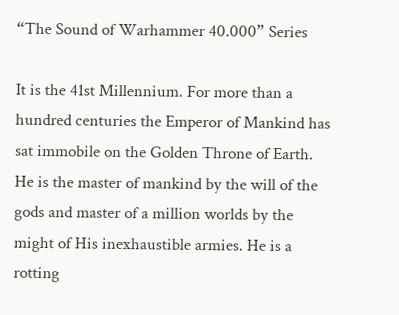“The Sound of Warhammer 40.000” Series

It is the 41st Millennium. For more than a hundred centuries the Emperor of Mankind has sat immobile on the Golden Throne of Earth. He is the master of mankind by the will of the gods and master of a million worlds by the might of His inexhaustible armies. He is a rotting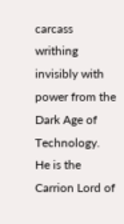carcass writhing invisibly with power from the Dark Age of Technology. He is the Carrion Lord of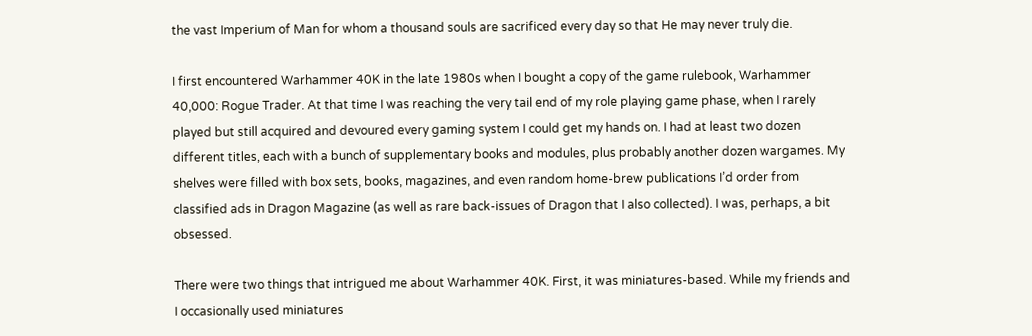the vast Imperium of Man for whom a thousand souls are sacrificed every day so that He may never truly die.

I first encountered Warhammer 40K in the late 1980s when I bought a copy of the game rulebook, Warhammer 40,000: Rogue Trader. At that time I was reaching the very tail end of my role playing game phase, when I rarely played but still acquired and devoured every gaming system I could get my hands on. I had at least two dozen different titles, each with a bunch of supplementary books and modules, plus probably another dozen wargames. My shelves were filled with box sets, books, magazines, and even random home-brew publications I’d order from classified ads in Dragon Magazine (as well as rare back-issues of Dragon that I also collected). I was, perhaps, a bit obsessed.

There were two things that intrigued me about Warhammer 40K. First, it was miniatures-based. While my friends and I occasionally used miniatures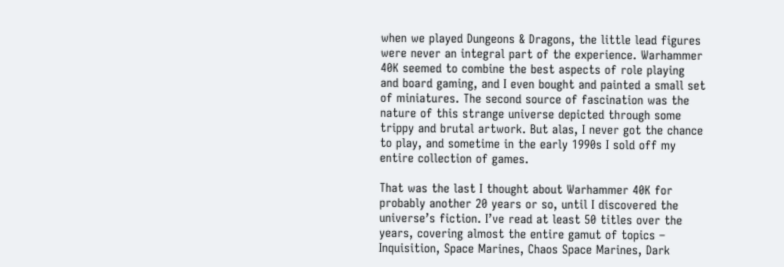when we played Dungeons & Dragons, the little lead figures were never an integral part of the experience. Warhammer 40K seemed to combine the best aspects of role playing and board gaming, and I even bought and painted a small set of miniatures. The second source of fascination was the nature of this strange universe depicted through some trippy and brutal artwork. But alas, I never got the chance to play, and sometime in the early 1990s I sold off my entire collection of games.

That was the last I thought about Warhammer 40K for probably another 20 years or so, until I discovered the universe’s fiction. I’ve read at least 50 titles over the years, covering almost the entire gamut of topics – Inquisition, Space Marines, Chaos Space Marines, Dark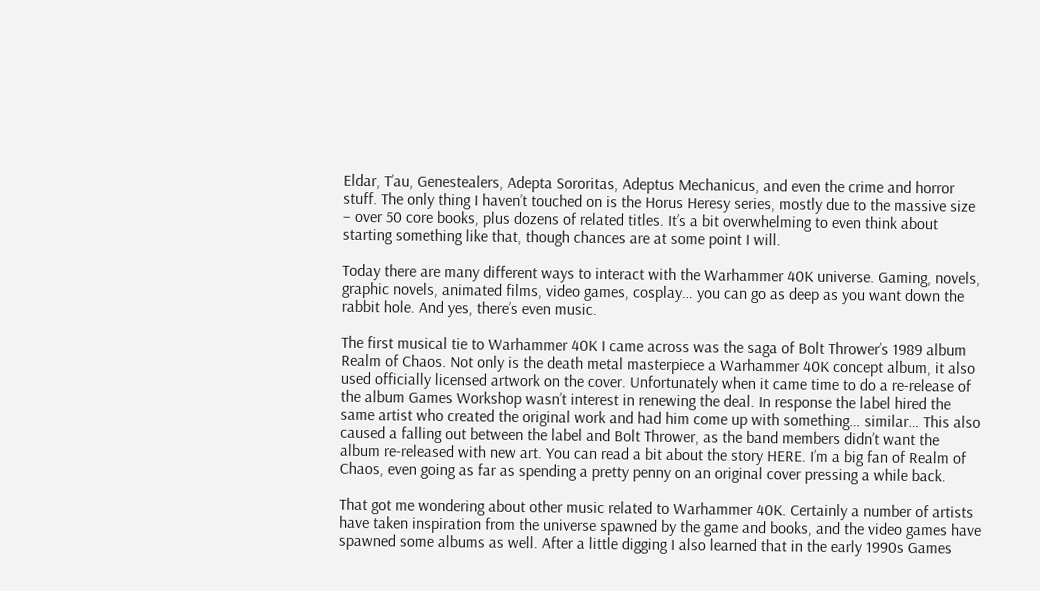Eldar, T’au, Genestealers, Adepta Sororitas, Adeptus Mechanicus, and even the crime and horror stuff. The only thing I haven’t touched on is the Horus Heresy series, mostly due to the massive size – over 50 core books, plus dozens of related titles. It’s a bit overwhelming to even think about starting something like that, though chances are at some point I will.

Today there are many different ways to interact with the Warhammer 40K universe. Gaming, novels, graphic novels, animated films, video games, cosplay… you can go as deep as you want down the rabbit hole. And yes, there’s even music.

The first musical tie to Warhammer 40K I came across was the saga of Bolt Thrower’s 1989 album Realm of Chaos. Not only is the death metal masterpiece a Warhammer 40K concept album, it also used officially licensed artwork on the cover. Unfortunately when it came time to do a re-release of the album Games Workshop wasn’t interest in renewing the deal. In response the label hired the same artist who created the original work and had him come up with something… similar… This also caused a falling out between the label and Bolt Thrower, as the band members didn’t want the album re-released with new art. You can read a bit about the story HERE. I’m a big fan of Realm of Chaos, even going as far as spending a pretty penny on an original cover pressing a while back.

That got me wondering about other music related to Warhammer 40K. Certainly a number of artists have taken inspiration from the universe spawned by the game and books, and the video games have spawned some albums as well. After a little digging I also learned that in the early 1990s Games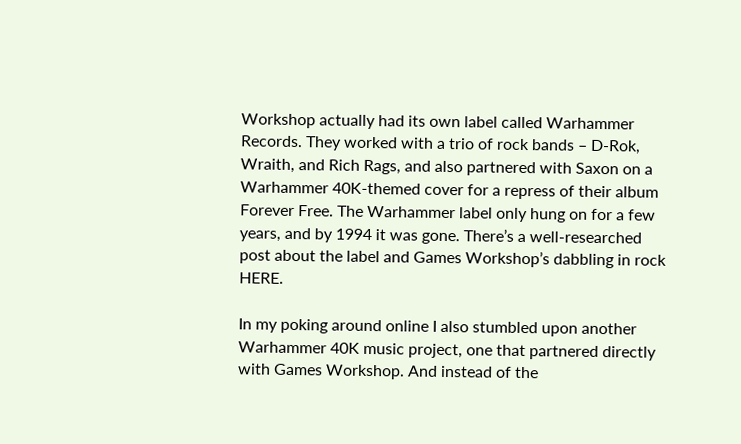Workshop actually had its own label called Warhammer Records. They worked with a trio of rock bands – D-Rok, Wraith, and Rich Rags, and also partnered with Saxon on a Warhammer 40K-themed cover for a repress of their album Forever Free. The Warhammer label only hung on for a few years, and by 1994 it was gone. There’s a well-researched post about the label and Games Workshop’s dabbling in rock HERE.

In my poking around online I also stumbled upon another Warhammer 40K music project, one that partnered directly with Games Workshop. And instead of the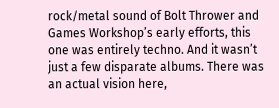rock/metal sound of Bolt Thrower and Games Workshop’s early efforts, this one was entirely techno. And it wasn’t just a few disparate albums. There was an actual vision here,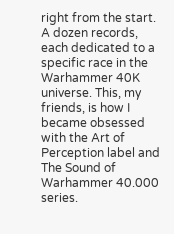right from the start. A dozen records, each dedicated to a specific race in the Warhammer 40K universe. This, my friends, is how I became obsessed with the Art of Perception label and The Sound of Warhammer 40.000 series.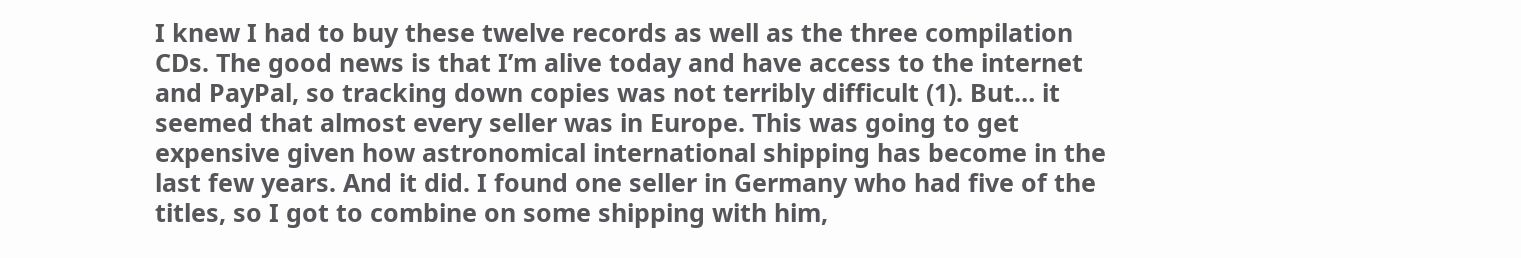I knew I had to buy these twelve records as well as the three compilation CDs. The good news is that I’m alive today and have access to the internet and PayPal, so tracking down copies was not terribly difficult (1). But… it seemed that almost every seller was in Europe. This was going to get expensive given how astronomical international shipping has become in the last few years. And it did. I found one seller in Germany who had five of the titles, so I got to combine on some shipping with him,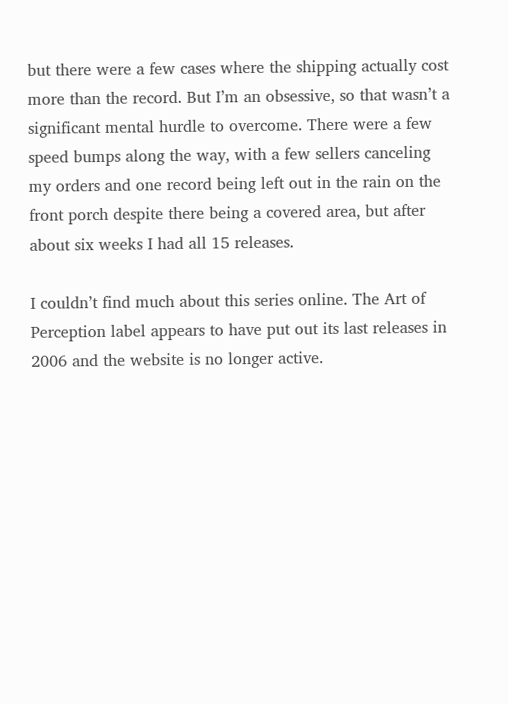but there were a few cases where the shipping actually cost more than the record. But I’m an obsessive, so that wasn’t a significant mental hurdle to overcome. There were a few speed bumps along the way, with a few sellers canceling my orders and one record being left out in the rain on the front porch despite there being a covered area, but after about six weeks I had all 15 releases.

I couldn’t find much about this series online. The Art of Perception label appears to have put out its last releases in 2006 and the website is no longer active.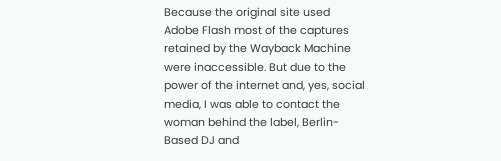Because the original site used Adobe Flash most of the captures retained by the Wayback Machine were inaccessible. But due to the power of the internet and, yes, social media, I was able to contact the woman behind the label, Berlin-Based DJ and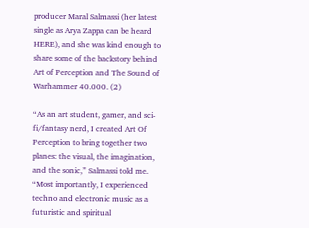producer Maral Salmassi (her latest single as Arya Zappa can be heard HERE), and she was kind enough to share some of the backstory behind Art of Perception and The Sound of Warhammer 40.000. (2)

“As an art student, gamer, and sci-fi/fantasy nerd, I created Art Of Perception to bring together two planes: the visual, the imagination, and the sonic,” Salmassi told me. “Most importantly, I experienced techno and electronic music as a futuristic and spiritual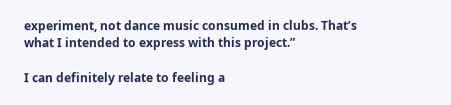experiment, not dance music consumed in clubs. That’s what I intended to express with this project.”

I can definitely relate to feeling a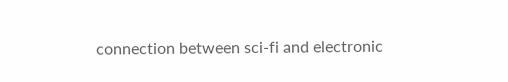connection between sci-fi and electronic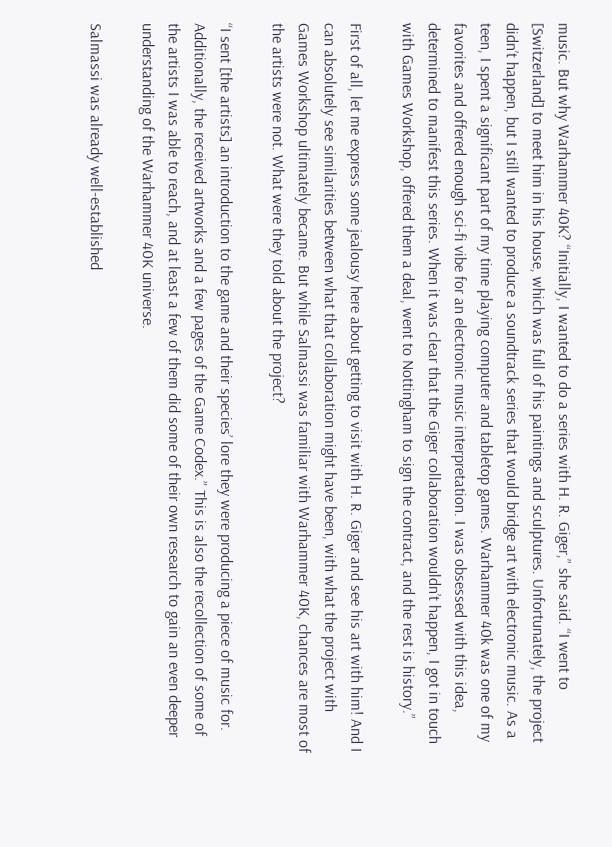music. But why Warhammer 40K? “Initially, I wanted to do a series with H. R. Giger,” she said. “I went to [Switzerland] to meet him in his house, which was full of his paintings and sculptures. Unfortunately, the project didn’t happen, but I still wanted to produce a soundtrack series that would bridge art with electronic music. As a teen, I spent a significant part of my time playing computer and tabletop games. Warhammer 40k was one of my favorites and offered enough sci-fi vibe for an electronic music interpretation. I was obsessed with this idea, determined to manifest this series. When it was clear that the Giger collaboration wouldn’t happen, I got in touch with Games Workshop, offered them a deal, went to Nottingham to sign the contract, and the rest is history.”

First of all, let me express some jealousy here about getting to visit with H. R. Giger and see his art with him! And I can absolutely see similarities between what that collaboration might have been, with what the project with Games Workshop ultimately became. But while Salmassi was familiar with Warhammer 40K, chances are most of the artists were not. What were they told about the project?

“I sent [the artists] an introduction to the game and their species’ lore they were producing a piece of music for. Additionally, the received artworks and a few pages of the Game Codex.” This is also the recollection of some of the artists I was able to reach, and at least a few of them did some of their own research to gain an even deeper understanding of the Warhammer 40K universe.

Salmassi was already well-established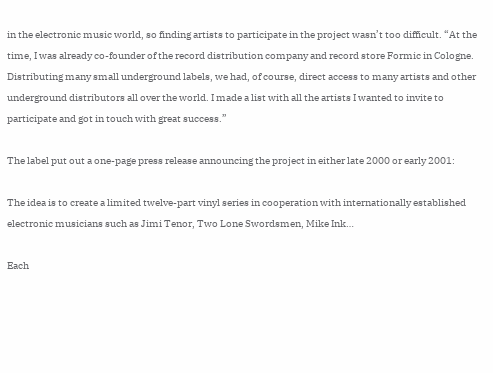in the electronic music world, so finding artists to participate in the project wasn’t too difficult. “At the time, I was already co-founder of the record distribution company and record store Formic in Cologne. Distributing many small underground labels, we had, of course, direct access to many artists and other underground distributors all over the world. I made a list with all the artists I wanted to invite to participate and got in touch with great success.”

The label put out a one-page press release announcing the project in either late 2000 or early 2001:

The idea is to create a limited twelve-part vinyl series in cooperation with internationally established electronic musicians such as Jimi Tenor, Two Lone Swordsmen, Mike Ink…

Each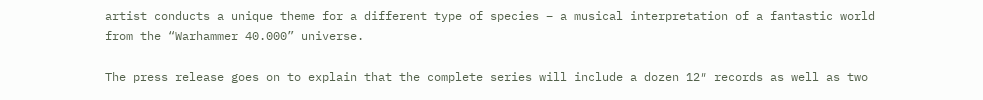artist conducts a unique theme for a different type of species – a musical interpretation of a fantastic world from the “Warhammer 40.000” universe.

The press release goes on to explain that the complete series will include a dozen 12″ records as well as two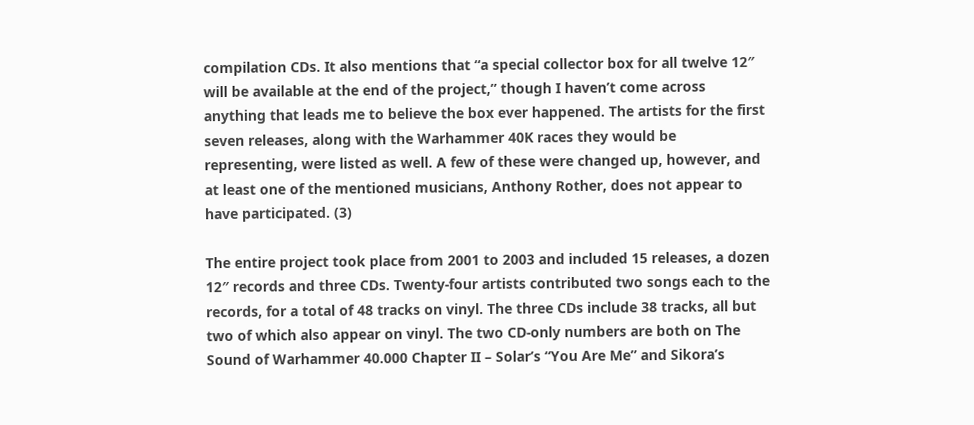compilation CDs. It also mentions that “a special collector box for all twelve 12″ will be available at the end of the project,” though I haven’t come across anything that leads me to believe the box ever happened. The artists for the first seven releases, along with the Warhammer 40K races they would be representing, were listed as well. A few of these were changed up, however, and at least one of the mentioned musicians, Anthony Rother, does not appear to have participated. (3)

The entire project took place from 2001 to 2003 and included 15 releases, a dozen 12″ records and three CDs. Twenty-four artists contributed two songs each to the records, for a total of 48 tracks on vinyl. The three CDs include 38 tracks, all but two of which also appear on vinyl. The two CD-only numbers are both on The Sound of Warhammer 40.000 Chapter II – Solar’s “You Are Me” and Sikora’s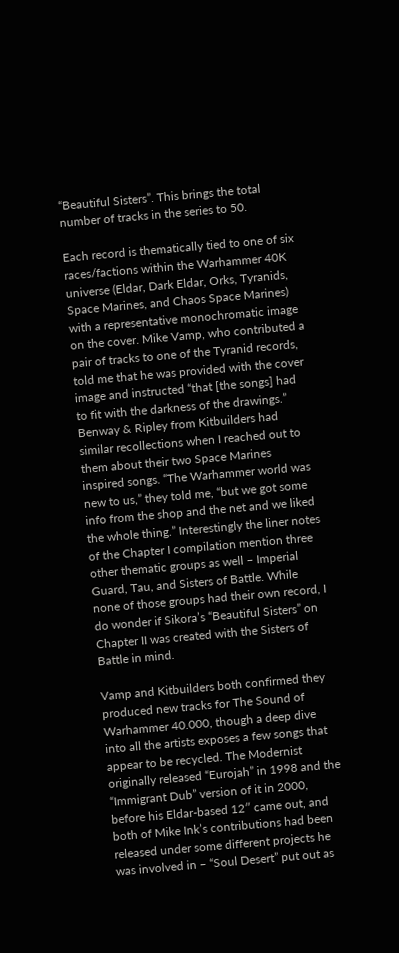“Beautiful Sisters”. This brings the total number of tracks in the series to 50.

Each record is thematically tied to one of six races/factions within the Warhammer 40K universe (Eldar, Dark Eldar, Orks, Tyranids, Space Marines, and Chaos Space Marines) with a representative monochromatic image on the cover. Mike Vamp, who contributed a pair of tracks to one of the Tyranid records, told me that he was provided with the cover image and instructed “that [the songs] had to fit with the darkness of the drawings.” Benway & Ripley from Kitbuilders had similar recollections when I reached out to them about their two Space Marines inspired songs. “The Warhammer world was new to us,” they told me, “but we got some info from the shop and the net and we liked the whole thing.” Interestingly the liner notes of the Chapter I compilation mention three other thematic groups as well – Imperial Guard, Tau, and Sisters of Battle. While none of those groups had their own record, I do wonder if Sikora’s “Beautiful Sisters” on Chapter II was created with the Sisters of Battle in mind.

Vamp and Kitbuilders both confirmed they produced new tracks for The Sound of Warhammer 40.000, though a deep dive into all the artists exposes a few songs that appear to be recycled. The Modernist originally released “Eurojah” in 1998 and the “Immigrant Dub” version of it in 2000, before his Eldar-based 12″ came out, and both of Mike Ink’s contributions had been released under some different projects he was involved in – “Soul Desert” put out as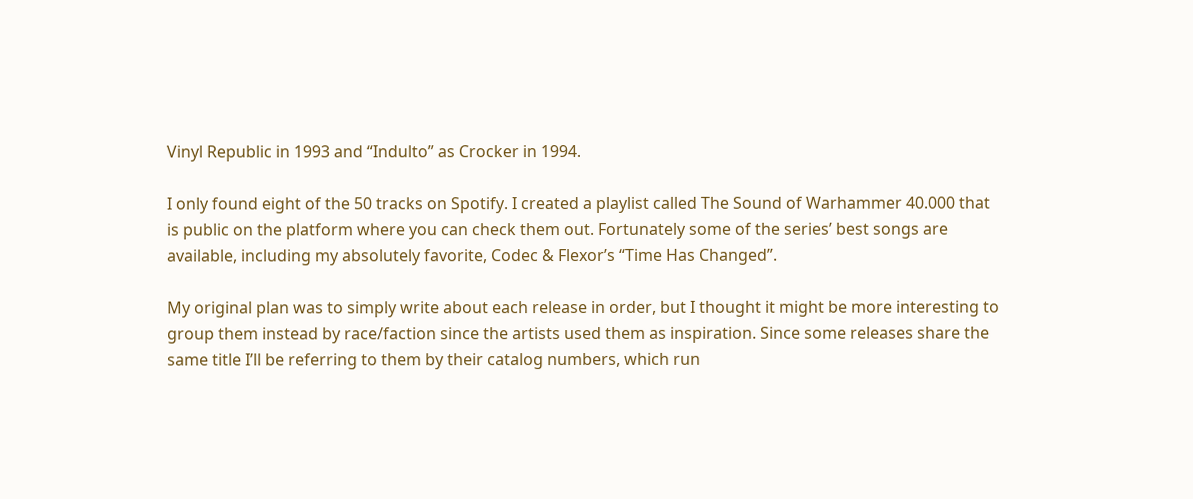Vinyl Republic in 1993 and “Indulto” as Crocker in 1994.

I only found eight of the 50 tracks on Spotify. I created a playlist called The Sound of Warhammer 40.000 that is public on the platform where you can check them out. Fortunately some of the series’ best songs are available, including my absolutely favorite, Codec & Flexor’s “Time Has Changed”.

My original plan was to simply write about each release in order, but I thought it might be more interesting to group them instead by race/faction since the artists used them as inspiration. Since some releases share the same title I’ll be referring to them by their catalog numbers, which run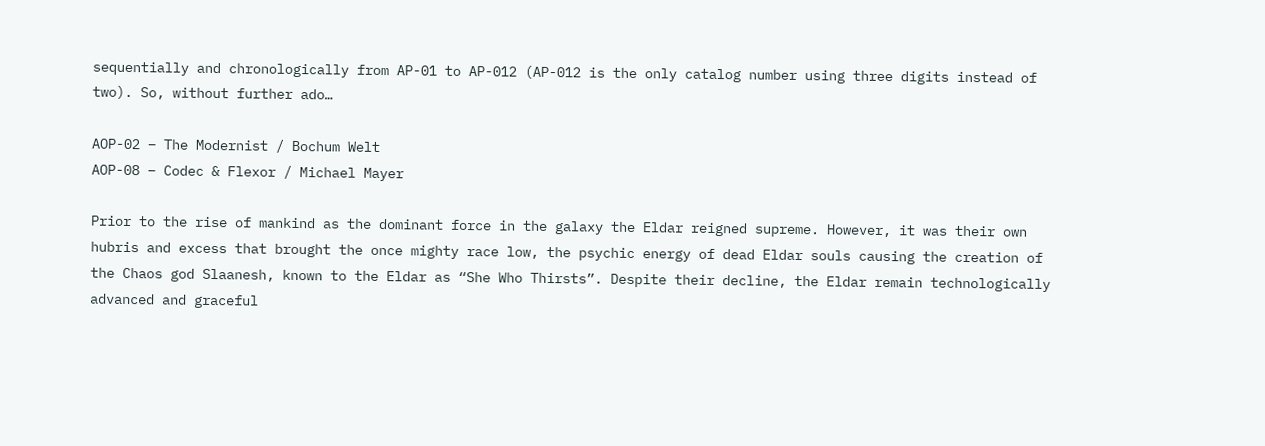sequentially and chronologically from AP-01 to AP-012 (AP-012 is the only catalog number using three digits instead of two). So, without further ado…

AOP-02 – The Modernist / Bochum Welt
AOP-08 – Codec & Flexor / Michael Mayer

Prior to the rise of mankind as the dominant force in the galaxy the Eldar reigned supreme. However, it was their own hubris and excess that brought the once mighty race low, the psychic energy of dead Eldar souls causing the creation of the Chaos god Slaanesh, known to the Eldar as “She Who Thirsts”. Despite their decline, the Eldar remain technologically advanced and graceful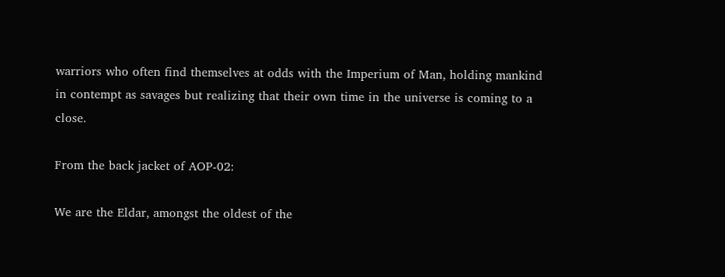warriors who often find themselves at odds with the Imperium of Man, holding mankind in contempt as savages but realizing that their own time in the universe is coming to a close.

From the back jacket of AOP-02:

We are the Eldar, amongst the oldest of the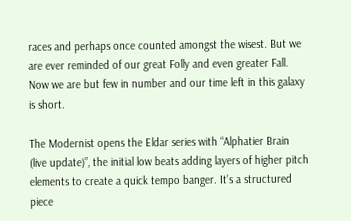races and perhaps once counted amongst the wisest. But we are ever reminded of our great Folly and even greater Fall. Now we are but few in number and our time left in this galaxy is short.

The Modernist opens the Eldar series with “Alphatier Brain (live update)”, the initial low beats adding layers of higher pitch elements to create a quick tempo banger. It’s a structured piece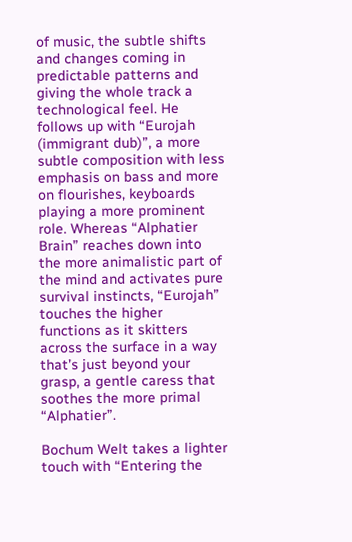of music, the subtle shifts and changes coming in predictable patterns and giving the whole track a technological feel. He follows up with “Eurojah (immigrant dub)”, a more subtle composition with less emphasis on bass and more on flourishes, keyboards playing a more prominent role. Whereas “Alphatier Brain” reaches down into the more animalistic part of the mind and activates pure survival instincts, “Eurojah” touches the higher functions as it skitters across the surface in a way that’s just beyond your grasp, a gentle caress that soothes the more primal “Alphatier”.

Bochum Welt takes a lighter touch with “Entering the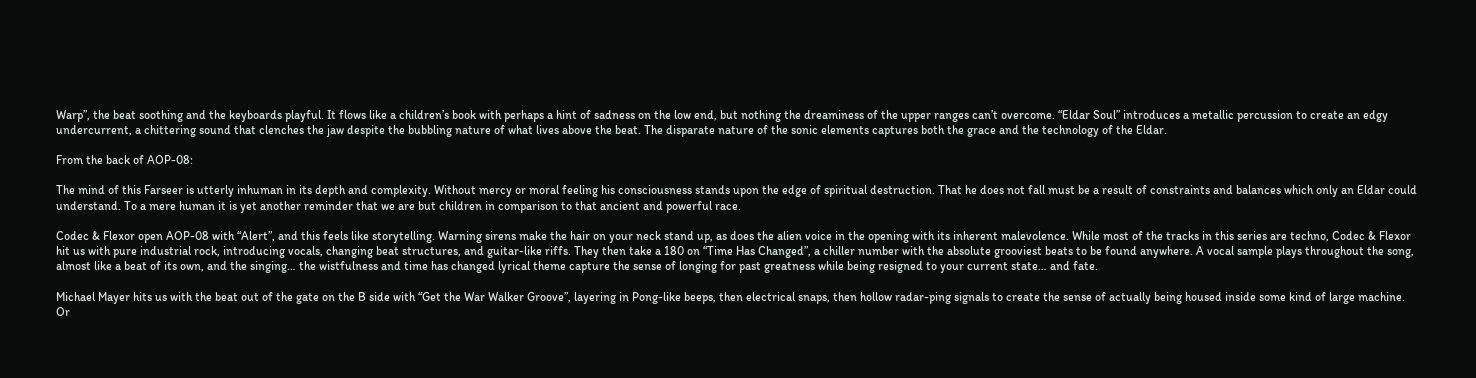Warp”, the beat soothing and the keyboards playful. It flows like a children’s book with perhaps a hint of sadness on the low end, but nothing the dreaminess of the upper ranges can’t overcome. “Eldar Soul” introduces a metallic percussion to create an edgy undercurrent, a chittering sound that clenches the jaw despite the bubbling nature of what lives above the beat. The disparate nature of the sonic elements captures both the grace and the technology of the Eldar.

From the back of AOP-08:

The mind of this Farseer is utterly inhuman in its depth and complexity. Without mercy or moral feeling his consciousness stands upon the edge of spiritual destruction. That he does not fall must be a result of constraints and balances which only an Eldar could understand. To a mere human it is yet another reminder that we are but children in comparison to that ancient and powerful race.

Codec & Flexor open AOP-08 with “Alert”, and this feels like storytelling. Warning sirens make the hair on your neck stand up, as does the alien voice in the opening with its inherent malevolence. While most of the tracks in this series are techno, Codec & Flexor hit us with pure industrial rock, introducing vocals, changing beat structures, and guitar-like riffs. They then take a 180 on “Time Has Changed”, a chiller number with the absolute grooviest beats to be found anywhere. A vocal sample plays throughout the song, almost like a beat of its own, and the singing… the wistfulness and time has changed lyrical theme capture the sense of longing for past greatness while being resigned to your current state… and fate.

Michael Mayer hits us with the beat out of the gate on the B side with “Get the War Walker Groove”, layering in Pong-like beeps, then electrical snaps, then hollow radar-ping signals to create the sense of actually being housed inside some kind of large machine. Or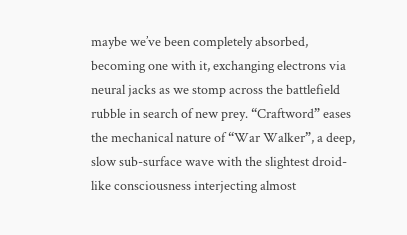maybe we’ve been completely absorbed, becoming one with it, exchanging electrons via neural jacks as we stomp across the battlefield rubble in search of new prey. “Craftword” eases the mechanical nature of “War Walker”, a deep, slow sub-surface wave with the slightest droid-like consciousness interjecting almost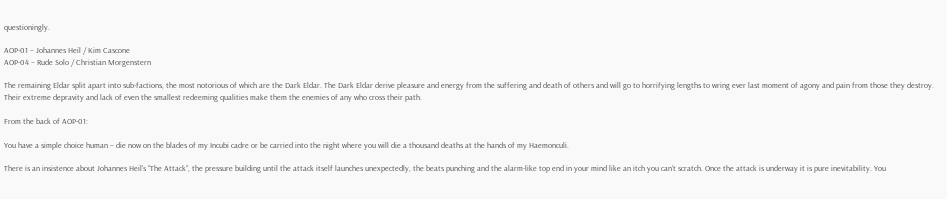questioningly.

AOP-01 – Johannes Heil / Kim Cascone
AOP-04 – Rude Solo / Christian Morgenstern

The remaining Eldar split apart into sub-factions, the most notorious of which are the Dark Eldar. The Dark Eldar derive pleasure and energy from the suffering and death of others and will go to horrifying lengths to wring ever last moment of agony and pain from those they destroy. Their extreme depravity and lack of even the smallest redeeming qualities make them the enemies of any who cross their path.

From the back of AOP-01:

You have a simple choice human – die now on the blades of my Incubi cadre or be carried into the night where you will die a thousand deaths at the hands of my Haemonculi.

There is an insistence about Johannes Heil‘s “The Attack”, the pressure building until the attack itself launches unexpectedly, the beats punching and the alarm-like top end in your mind like an itch you can’t scratch. Once the attack is underway it is pure inevitability. You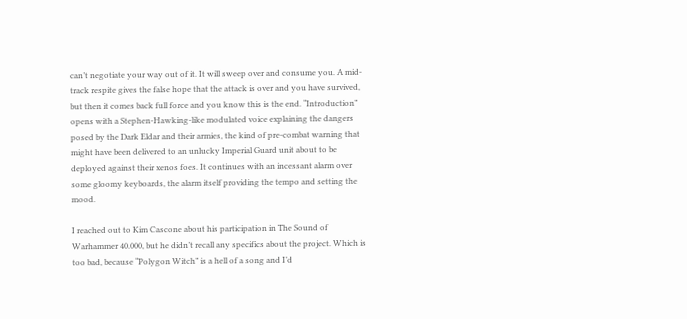can’t negotiate your way out of it. It will sweep over and consume you. A mid-track respite gives the false hope that the attack is over and you have survived, but then it comes back full force and you know this is the end. “Introduction” opens with a Stephen-Hawking-like modulated voice explaining the dangers posed by the Dark Eldar and their armies, the kind of pre-combat warning that might have been delivered to an unlucky Imperial Guard unit about to be deployed against their xenos foes. It continues with an incessant alarm over some gloomy keyboards, the alarm itself providing the tempo and setting the mood.

I reached out to Kim Cascone about his participation in The Sound of Warhammer 40.000, but he didn’t recall any specifics about the project. Which is too bad, because “Polygon Witch” is a hell of a song and I’d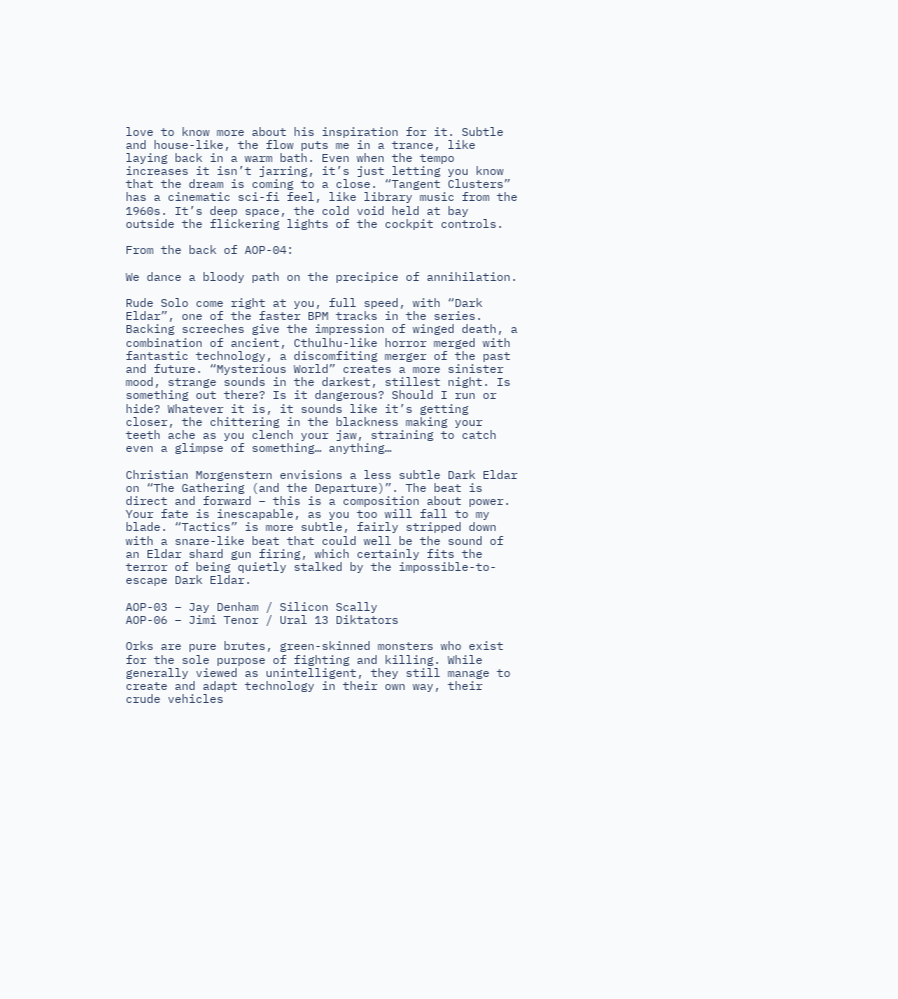love to know more about his inspiration for it. Subtle and house-like, the flow puts me in a trance, like laying back in a warm bath. Even when the tempo increases it isn’t jarring, it’s just letting you know that the dream is coming to a close. “Tangent Clusters” has a cinematic sci-fi feel, like library music from the 1960s. It’s deep space, the cold void held at bay outside the flickering lights of the cockpit controls.

From the back of AOP-04:

We dance a bloody path on the precipice of annihilation.

Rude Solo come right at you, full speed, with “Dark Eldar”, one of the faster BPM tracks in the series. Backing screeches give the impression of winged death, a combination of ancient, Cthulhu-like horror merged with fantastic technology, a discomfiting merger of the past and future. “Mysterious World” creates a more sinister mood, strange sounds in the darkest, stillest night. Is something out there? Is it dangerous? Should I run or hide? Whatever it is, it sounds like it’s getting closer, the chittering in the blackness making your teeth ache as you clench your jaw, straining to catch even a glimpse of something… anything…

Christian Morgenstern envisions a less subtle Dark Eldar on “The Gathering (and the Departure)”. The beat is direct and forward – this is a composition about power. Your fate is inescapable, as you too will fall to my blade. “Tactics” is more subtle, fairly stripped down with a snare-like beat that could well be the sound of an Eldar shard gun firing, which certainly fits the terror of being quietly stalked by the impossible-to-escape Dark Eldar.

AOP-03 – Jay Denham / Silicon Scally
AOP-06 – Jimi Tenor / Ural 13 Diktators

Orks are pure brutes, green-skinned monsters who exist for the sole purpose of fighting and killing. While generally viewed as unintelligent, they still manage to create and adapt technology in their own way, their crude vehicles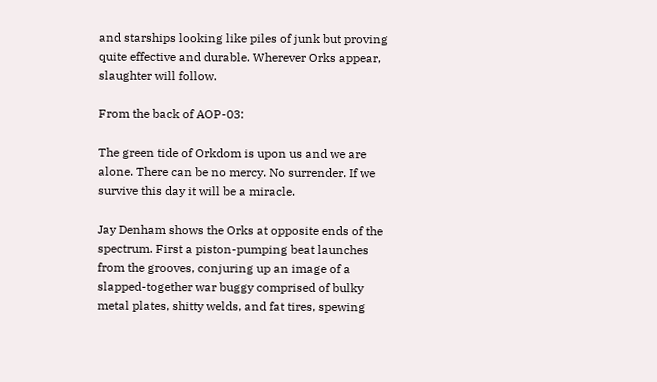and starships looking like piles of junk but proving quite effective and durable. Wherever Orks appear, slaughter will follow.

From the back of AOP-03:

The green tide of Orkdom is upon us and we are alone. There can be no mercy. No surrender. If we survive this day it will be a miracle.

Jay Denham shows the Orks at opposite ends of the spectrum. First a piston-pumping beat launches from the grooves, conjuring up an image of a slapped-together war buggy comprised of bulky metal plates, shitty welds, and fat tires, spewing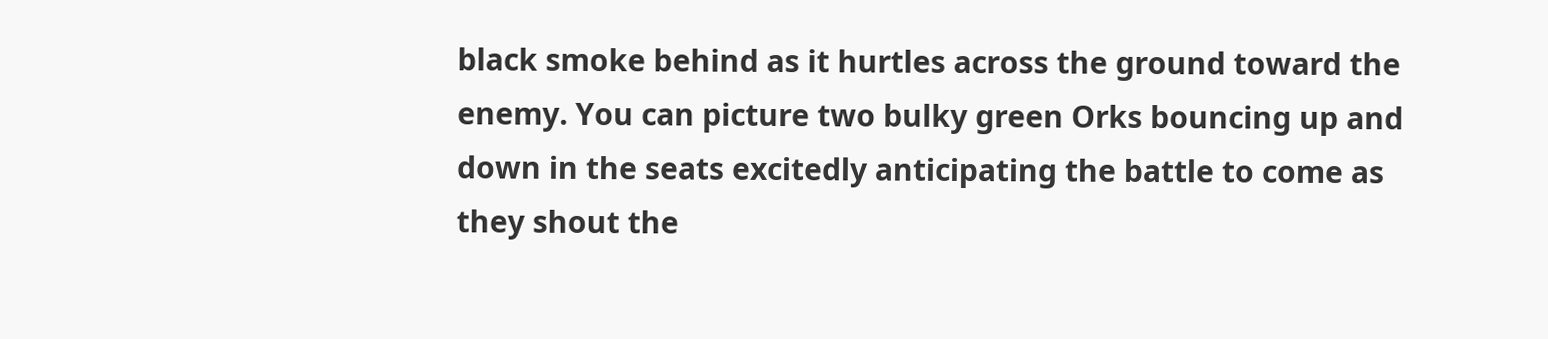black smoke behind as it hurtles across the ground toward the enemy. You can picture two bulky green Orks bouncing up and down in the seats excitedly anticipating the battle to come as they shout the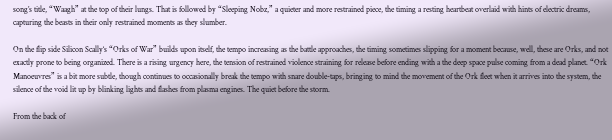song’s title, “Waagh” at the top of their lungs. That is followed by “Sleeping Nobz,” a quieter and more restrained piece, the timing a resting heartbeat overlaid with hints of electric dreams, capturing the beasts in their only restrained moments as they slumber.

On the flip side Silicon Scally‘s “Orks of War” builds upon itself, the tempo increasing as the battle approaches, the timing sometimes slipping for a moment because, well, these are Orks, and not exactly prone to being organized. There is a rising urgency here, the tension of restrained violence straining for release before ending with a the deep space pulse coming from a dead planet. “Ork Manoeuvres” is a bit more subtle, though continues to occasionally break the tempo with snare double-taps, bringing to mind the movement of the Ork fleet when it arrives into the system, the silence of the void lit up by blinking lights and flashes from plasma engines. The quiet before the storm.

From the back of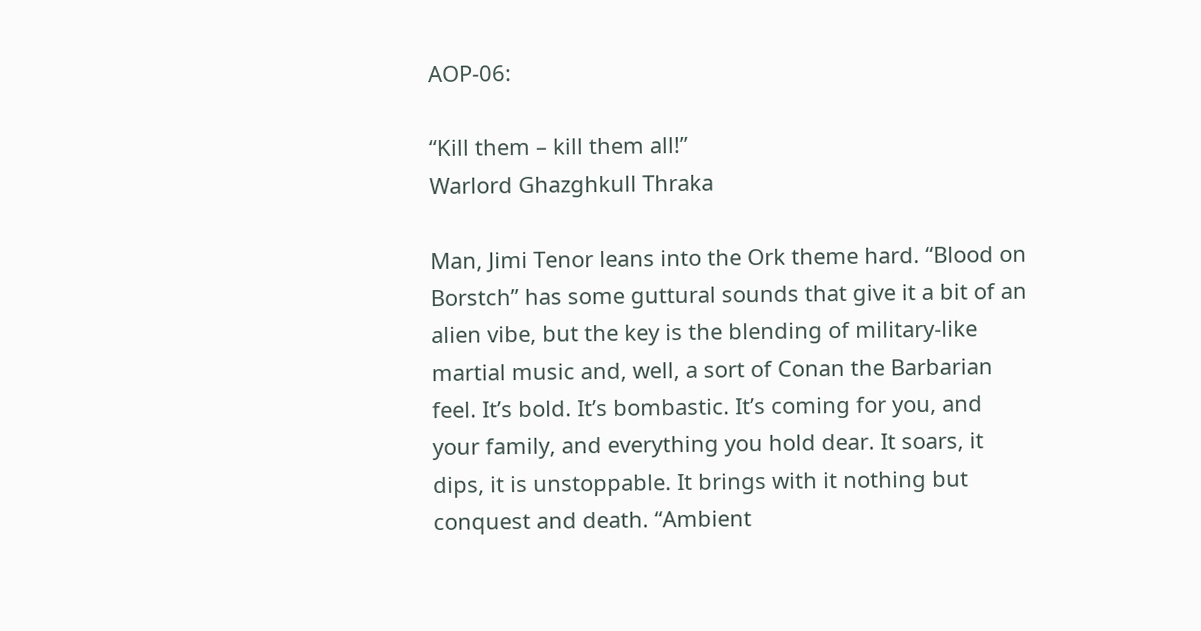AOP-06:

“Kill them – kill them all!”
Warlord Ghazghkull Thraka

Man, Jimi Tenor leans into the Ork theme hard. “Blood on Borstch” has some guttural sounds that give it a bit of an alien vibe, but the key is the blending of military-like martial music and, well, a sort of Conan the Barbarian feel. It’s bold. It’s bombastic. It’s coming for you, and your family, and everything you hold dear. It soars, it dips, it is unstoppable. It brings with it nothing but conquest and death. “Ambient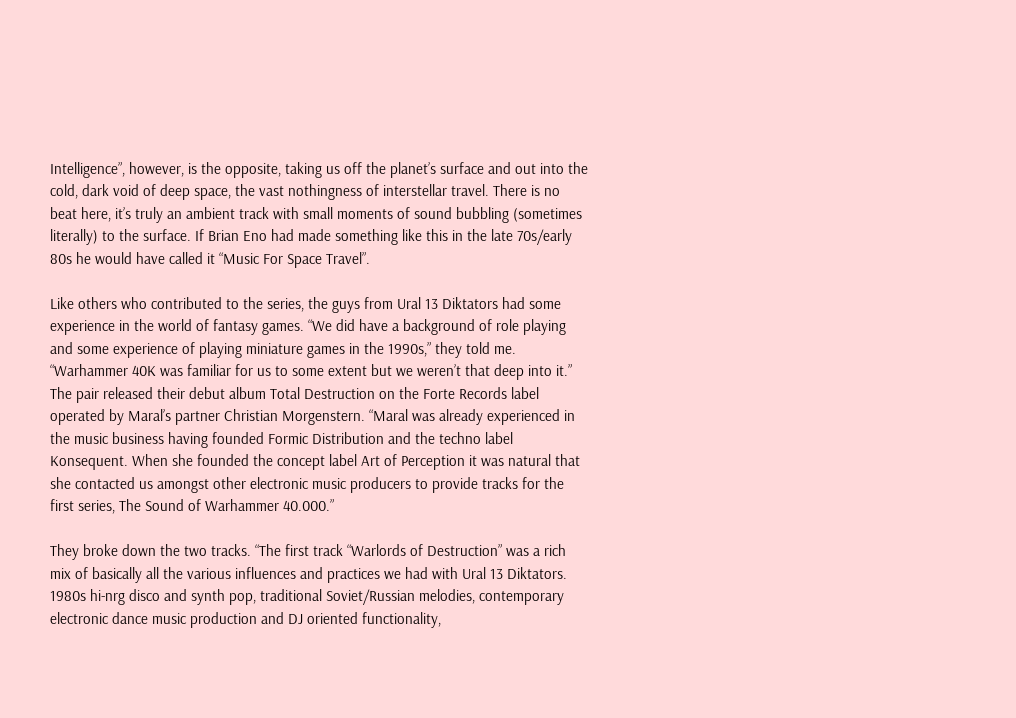Intelligence”, however, is the opposite, taking us off the planet’s surface and out into the cold, dark void of deep space, the vast nothingness of interstellar travel. There is no beat here, it’s truly an ambient track with small moments of sound bubbling (sometimes literally) to the surface. If Brian Eno had made something like this in the late 70s/early 80s he would have called it “Music For Space Travel”.

Like others who contributed to the series, the guys from Ural 13 Diktators had some experience in the world of fantasy games. “We did have a background of role playing and some experience of playing miniature games in the 1990s,” they told me. “Warhammer 40K was familiar for us to some extent but we weren’t that deep into it.” The pair released their debut album Total Destruction on the Forte Records label operated by Maral’s partner Christian Morgenstern. “Maral was already experienced in the music business having founded Formic Distribution and the techno label Konsequent. When she founded the concept label Art of Perception it was natural that she contacted us amongst other electronic music producers to provide tracks for the first series, The Sound of Warhammer 40.000.”

They broke down the two tracks. “The first track “Warlords of Destruction” was a rich mix of basically all the various influences and practices we had with Ural 13 Diktators. 1980s hi-nrg disco and synth pop, traditional Soviet/Russian melodies, contemporary electronic dance music production and DJ oriented functionality,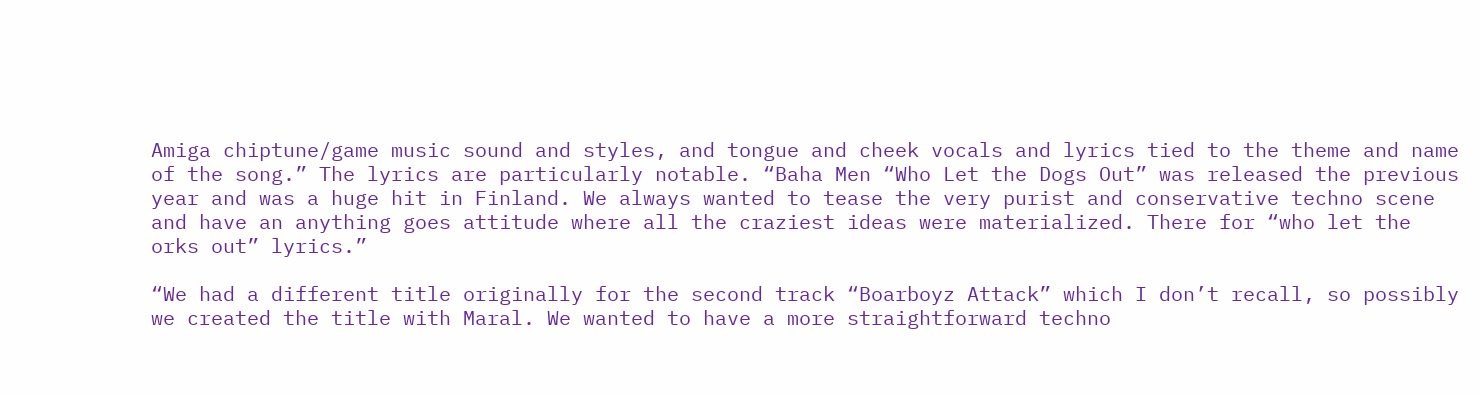Amiga chiptune/game music sound and styles, and tongue and cheek vocals and lyrics tied to the theme and name of the song.” The lyrics are particularly notable. “Baha Men “Who Let the Dogs Out” was released the previous year and was a huge hit in Finland. We always wanted to tease the very purist and conservative techno scene and have an anything goes attitude where all the craziest ideas were materialized. There for “who let the orks out” lyrics.”

“We had a different title originally for the second track “Boarboyz Attack” which I don’t recall, so possibly we created the title with Maral. We wanted to have a more straightforward techno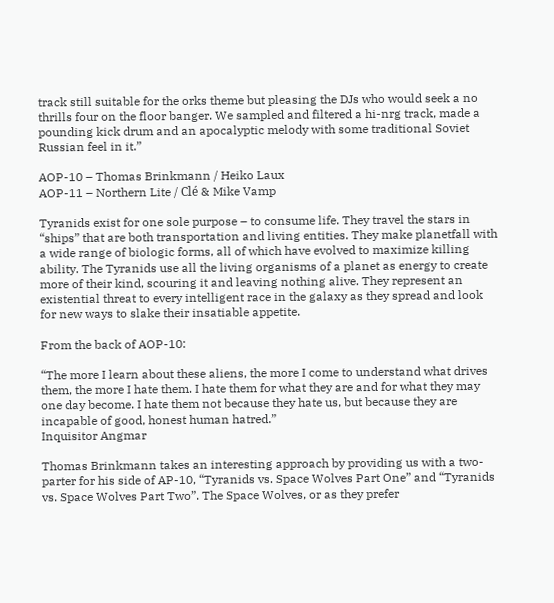track still suitable for the orks theme but pleasing the DJs who would seek a no thrills four on the floor banger. We sampled and filtered a hi-nrg track, made a pounding kick drum and an apocalyptic melody with some traditional Soviet Russian feel in it.”

AOP-10 – Thomas Brinkmann / Heiko Laux
AOP-11 – Northern Lite / Clé & Mike Vamp

Tyranids exist for one sole purpose – to consume life. They travel the stars in “ships” that are both transportation and living entities. They make planetfall with a wide range of biologic forms, all of which have evolved to maximize killing ability. The Tyranids use all the living organisms of a planet as energy to create more of their kind, scouring it and leaving nothing alive. They represent an existential threat to every intelligent race in the galaxy as they spread and look for new ways to slake their insatiable appetite.

From the back of AOP-10:

“The more I learn about these aliens, the more I come to understand what drives them, the more I hate them. I hate them for what they are and for what they may one day become. I hate them not because they hate us, but because they are incapable of good, honest human hatred.”
Inquisitor Angmar

Thomas Brinkmann takes an interesting approach by providing us with a two-parter for his side of AP-10, “Tyranids vs. Space Wolves Part One” and “Tyranids vs. Space Wolves Part Two”. The Space Wolves, or as they prefer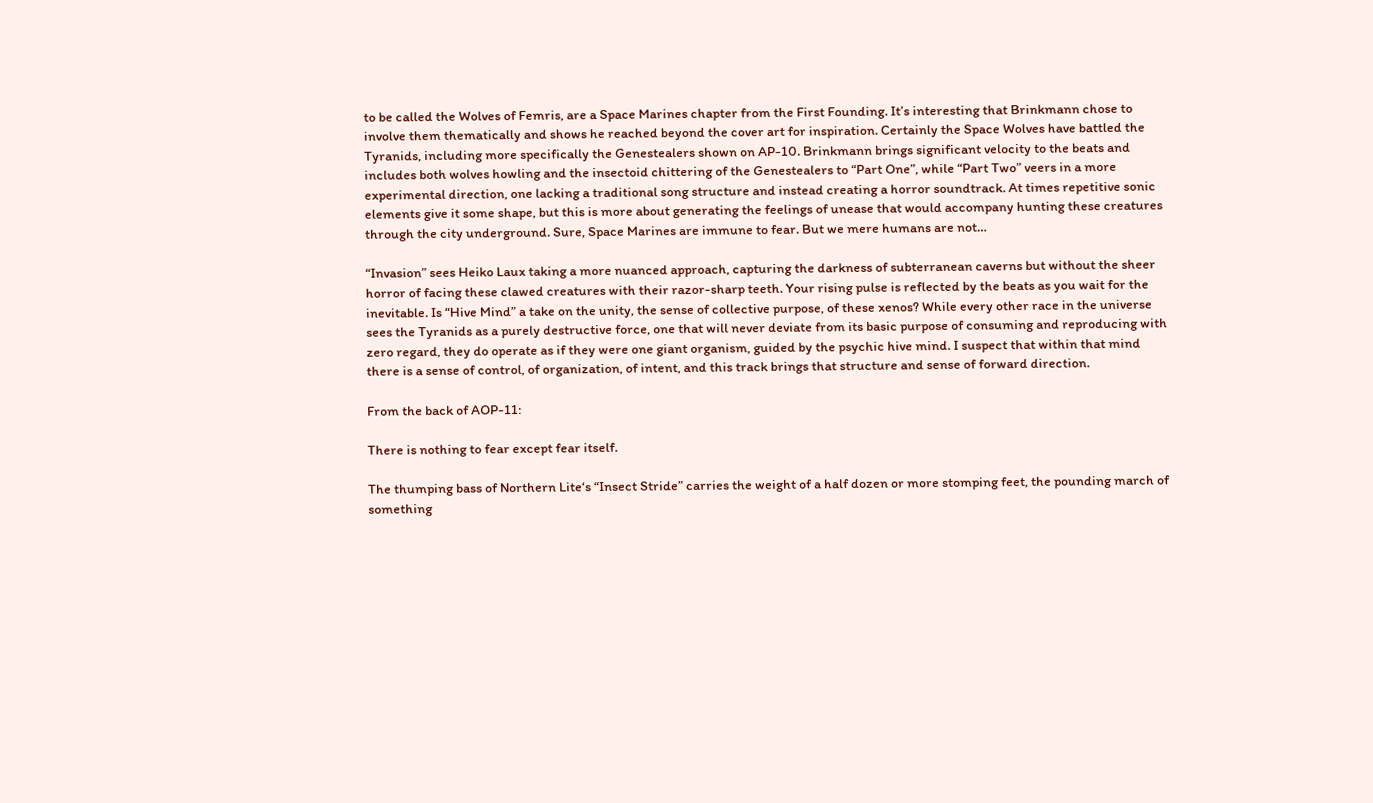to be called the Wolves of Femris, are a Space Marines chapter from the First Founding. It’s interesting that Brinkmann chose to involve them thematically and shows he reached beyond the cover art for inspiration. Certainly the Space Wolves have battled the Tyranids, including more specifically the Genestealers shown on AP-10. Brinkmann brings significant velocity to the beats and includes both wolves howling and the insectoid chittering of the Genestealers to “Part One”, while “Part Two” veers in a more experimental direction, one lacking a traditional song structure and instead creating a horror soundtrack. At times repetitive sonic elements give it some shape, but this is more about generating the feelings of unease that would accompany hunting these creatures through the city underground. Sure, Space Marines are immune to fear. But we mere humans are not…

“Invasion” sees Heiko Laux taking a more nuanced approach, capturing the darkness of subterranean caverns but without the sheer horror of facing these clawed creatures with their razor-sharp teeth. Your rising pulse is reflected by the beats as you wait for the inevitable. Is “Hive Mind” a take on the unity, the sense of collective purpose, of these xenos? While every other race in the universe sees the Tyranids as a purely destructive force, one that will never deviate from its basic purpose of consuming and reproducing with zero regard, they do operate as if they were one giant organism, guided by the psychic hive mind. I suspect that within that mind there is a sense of control, of organization, of intent, and this track brings that structure and sense of forward direction.

From the back of AOP-11:

There is nothing to fear except fear itself.

The thumping bass of Northern Lite‘s “Insect Stride” carries the weight of a half dozen or more stomping feet, the pounding march of something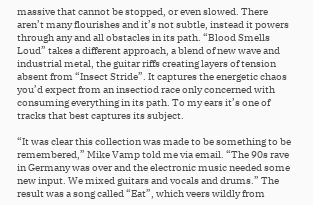massive that cannot be stopped, or even slowed. There aren’t many flourishes and it’s not subtle, instead it powers through any and all obstacles in its path. “Blood Smells Loud” takes a different approach, a blend of new wave and industrial metal, the guitar riffs creating layers of tension absent from “Insect Stride”. It captures the energetic chaos you’d expect from an insectiod race only concerned with consuming everything in its path. To my ears it’s one of tracks that best captures its subject.

“It was clear this collection was made to be something to be remembered,” Mike Vamp told me via email. “The 90s rave in Germany was over and the electronic music needed some new input. We mixed guitars and vocals and drums.” The result was a song called “Eat”, which veers wildly from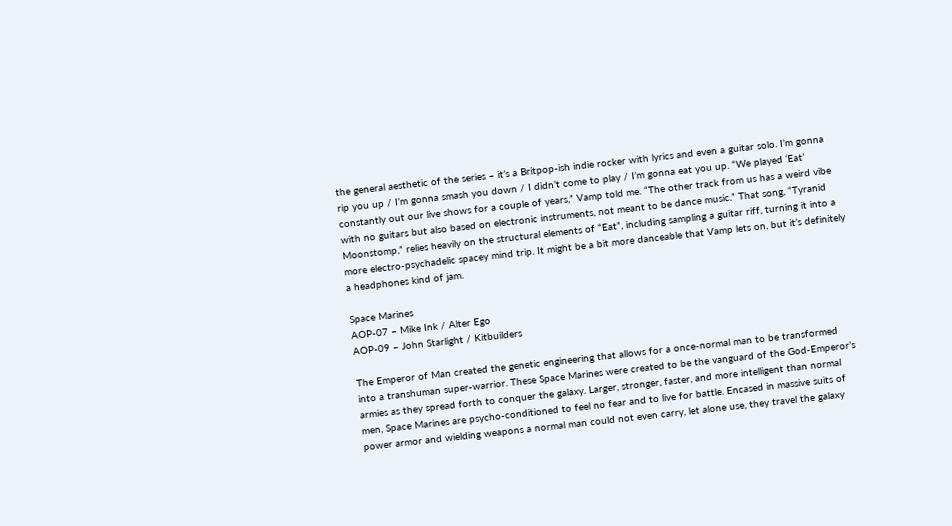the general aesthetic of the series – it’s a Britpop-ish indie rocker with lyrics and even a guitar solo. I’m gonna rip you up / I’m gonna smash you down / I didn’t come to play / I’m gonna eat you up. “We played ‘Eat’ constantly out our live shows for a couple of years,” Vamp told me. “The other track from us has a weird vibe with no guitars but also based on electronic instruments, not meant to be dance music.” That song, “Tyranid Moonstomp,” relies heavily on the structural elements of “Eat”, including sampling a guitar riff, turning it into a more electro-psychadelic spacey mind trip. It might be a bit more danceable that Vamp lets on, but it’s definitely a headphones kind of jam.

Space Marines
AOP-07 – Mike Ink / Alter Ego
AOP-09 – John Starlight / Kitbuilders

The Emperor of Man created the genetic engineering that allows for a once-normal man to be transformed into a transhuman super-warrior. These Space Marines were created to be the vanguard of the God-Emperor’s armies as they spread forth to conquer the galaxy. Larger, stronger, faster, and more intelligent than normal men, Space Marines are psycho-conditioned to feel no fear and to live for battle. Encased in massive suits of power armor and wielding weapons a normal man could not even carry, let alone use, they travel the galaxy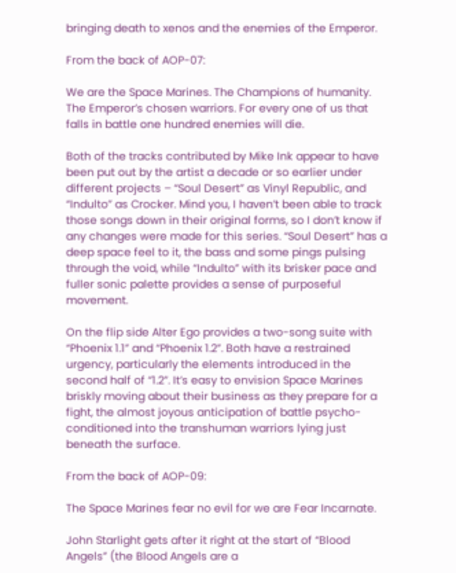bringing death to xenos and the enemies of the Emperor.

From the back of AOP-07:

We are the Space Marines. The Champions of humanity. The Emperor’s chosen warriors. For every one of us that falls in battle one hundred enemies will die.

Both of the tracks contributed by Mike Ink appear to have been put out by the artist a decade or so earlier under different projects – “Soul Desert” as Vinyl Republic, and “Indulto” as Crocker. Mind you, I haven’t been able to track those songs down in their original forms, so I don’t know if any changes were made for this series. “Soul Desert” has a deep space feel to it, the bass and some pings pulsing through the void, while “Indulto” with its brisker pace and fuller sonic palette provides a sense of purposeful movement.

On the flip side Alter Ego provides a two-song suite with “Phoenix 1.1” and “Phoenix 1.2”. Both have a restrained urgency, particularly the elements introduced in the second half of “1.2”. It’s easy to envision Space Marines briskly moving about their business as they prepare for a fight, the almost joyous anticipation of battle psycho-conditioned into the transhuman warriors lying just beneath the surface.

From the back of AOP-09:

The Space Marines fear no evil for we are Fear Incarnate.

John Starlight gets after it right at the start of “Blood Angels” (the Blood Angels are a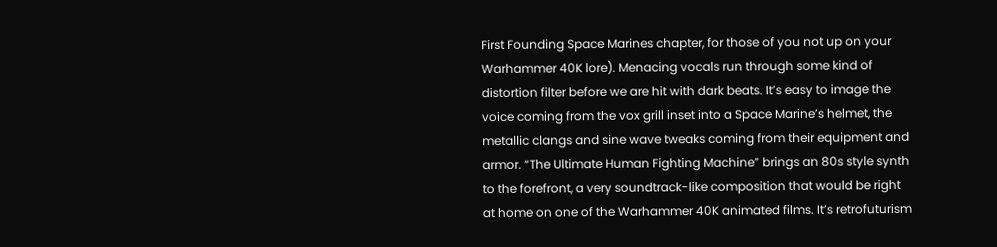First Founding Space Marines chapter, for those of you not up on your Warhammer 40K lore). Menacing vocals run through some kind of distortion filter before we are hit with dark beats. It’s easy to image the voice coming from the vox grill inset into a Space Marine’s helmet, the metallic clangs and sine wave tweaks coming from their equipment and armor. “The Ultimate Human Fighting Machine” brings an 80s style synth to the forefront, a very soundtrack-like composition that would be right at home on one of the Warhammer 40K animated films. It’s retrofuturism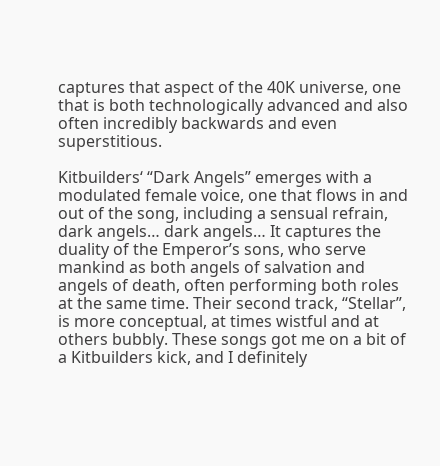captures that aspect of the 40K universe, one that is both technologically advanced and also often incredibly backwards and even superstitious.

Kitbuilders‘ “Dark Angels” emerges with a modulated female voice, one that flows in and out of the song, including a sensual refrain, dark angels… dark angels… It captures the duality of the Emperor’s sons, who serve mankind as both angels of salvation and angels of death, often performing both roles at the same time. Their second track, “Stellar”, is more conceptual, at times wistful and at others bubbly. These songs got me on a bit of a Kitbuilders kick, and I definitely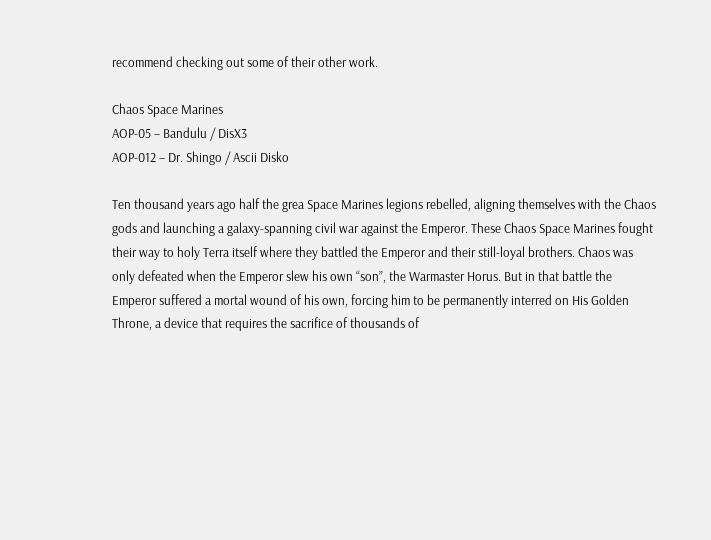recommend checking out some of their other work.

Chaos Space Marines
AOP-05 – Bandulu / DisX3
AOP-012 – Dr. Shingo / Ascii Disko

Ten thousand years ago half the grea Space Marines legions rebelled, aligning themselves with the Chaos gods and launching a galaxy-spanning civil war against the Emperor. These Chaos Space Marines fought their way to holy Terra itself where they battled the Emperor and their still-loyal brothers. Chaos was only defeated when the Emperor slew his own “son”, the Warmaster Horus. But in that battle the Emperor suffered a mortal wound of his own, forcing him to be permanently interred on His Golden Throne, a device that requires the sacrifice of thousands of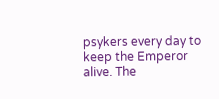psykers every day to keep the Emperor alive. The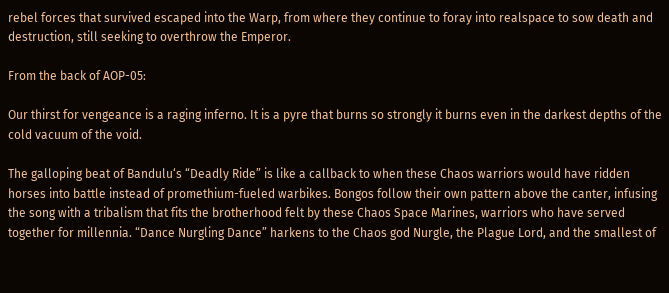rebel forces that survived escaped into the Warp, from where they continue to foray into realspace to sow death and destruction, still seeking to overthrow the Emperor.

From the back of AOP-05:

Our thirst for vengeance is a raging inferno. It is a pyre that burns so strongly it burns even in the darkest depths of the cold vacuum of the void.

The galloping beat of Bandulu‘s “Deadly Ride” is like a callback to when these Chaos warriors would have ridden horses into battle instead of promethium-fueled warbikes. Bongos follow their own pattern above the canter, infusing the song with a tribalism that fits the brotherhood felt by these Chaos Space Marines, warriors who have served together for millennia. “Dance Nurgling Dance” harkens to the Chaos god Nurgle, the Plague Lord, and the smallest of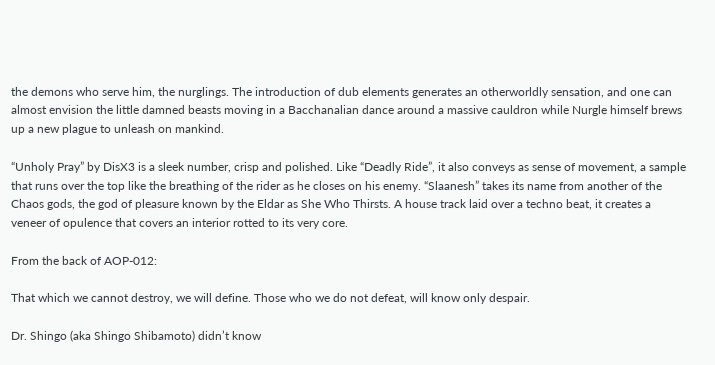the demons who serve him, the nurglings. The introduction of dub elements generates an otherworldly sensation, and one can almost envision the little damned beasts moving in a Bacchanalian dance around a massive cauldron while Nurgle himself brews up a new plague to unleash on mankind.

“Unholy Pray” by DisX3 is a sleek number, crisp and polished. Like “Deadly Ride”, it also conveys as sense of movement, a sample that runs over the top like the breathing of the rider as he closes on his enemy. “Slaanesh” takes its name from another of the Chaos gods, the god of pleasure known by the Eldar as She Who Thirsts. A house track laid over a techno beat, it creates a veneer of opulence that covers an interior rotted to its very core.

From the back of AOP-012:

That which we cannot destroy, we will define. Those who we do not defeat, will know only despair.

Dr. Shingo (aka Shingo Shibamoto) didn’t know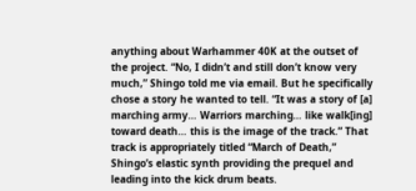anything about Warhammer 40K at the outset of the project. “No, I didn’t and still don’t know very much,” Shingo told me via email. But he specifically chose a story he wanted to tell. “It was a story of [a] marching army… Warriors marching… like walk[ing] toward death… this is the image of the track.” That track is appropriately titled “March of Death,” Shingo’s elastic synth providing the prequel and leading into the kick drum beats.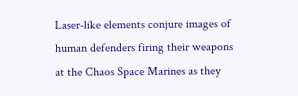Laser-like elements conjure images of human defenders firing their weapons at the Chaos Space Marines as they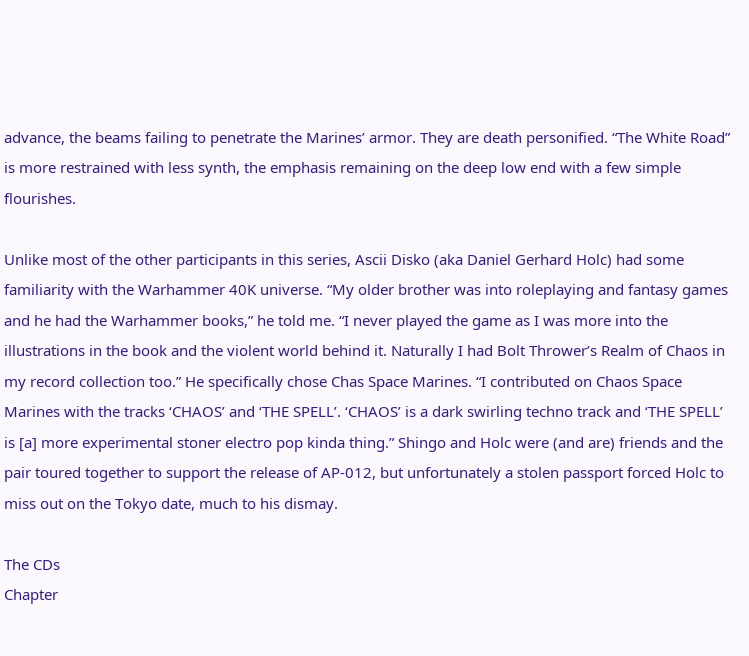advance, the beams failing to penetrate the Marines’ armor. They are death personified. “The White Road” is more restrained with less synth, the emphasis remaining on the deep low end with a few simple flourishes.

Unlike most of the other participants in this series, Ascii Disko (aka Daniel Gerhard Holc) had some familiarity with the Warhammer 40K universe. “My older brother was into roleplaying and fantasy games and he had the Warhammer books,” he told me. “I never played the game as I was more into the illustrations in the book and the violent world behind it. Naturally I had Bolt Thrower’s Realm of Chaos in my record collection too.” He specifically chose Chas Space Marines. “I contributed on Chaos Space Marines with the tracks ‘CHAOS’ and ‘THE SPELL’. ‘CHAOS’ is a dark swirling techno track and ‘THE SPELL’ is [a] more experimental stoner electro pop kinda thing.” Shingo and Holc were (and are) friends and the pair toured together to support the release of AP-012, but unfortunately a stolen passport forced Holc to miss out on the Tokyo date, much to his dismay.

The CDs
Chapter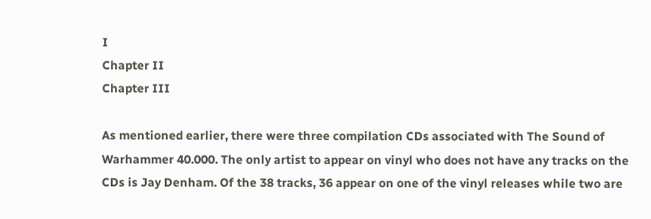I
Chapter II
Chapter III

As mentioned earlier, there were three compilation CDs associated with The Sound of Warhammer 40.000. The only artist to appear on vinyl who does not have any tracks on the CDs is Jay Denham. Of the 38 tracks, 36 appear on one of the vinyl releases while two are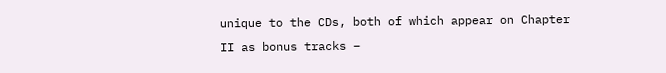unique to the CDs, both of which appear on Chapter II as bonus tracks –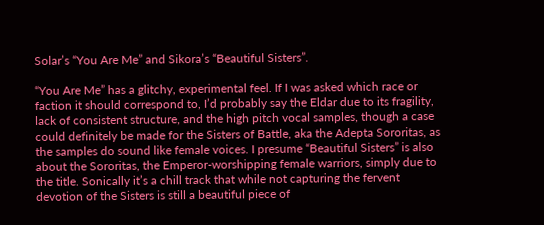Solar’s “You Are Me” and Sikora’s “Beautiful Sisters”.

“You Are Me” has a glitchy, experimental feel. If I was asked which race or faction it should correspond to, I’d probably say the Eldar due to its fragility, lack of consistent structure, and the high pitch vocal samples, though a case could definitely be made for the Sisters of Battle, aka the Adepta Sororitas, as the samples do sound like female voices. I presume “Beautiful Sisters” is also about the Sororitas, the Emperor-worshipping female warriors, simply due to the title. Sonically it’s a chill track that while not capturing the fervent devotion of the Sisters is still a beautiful piece of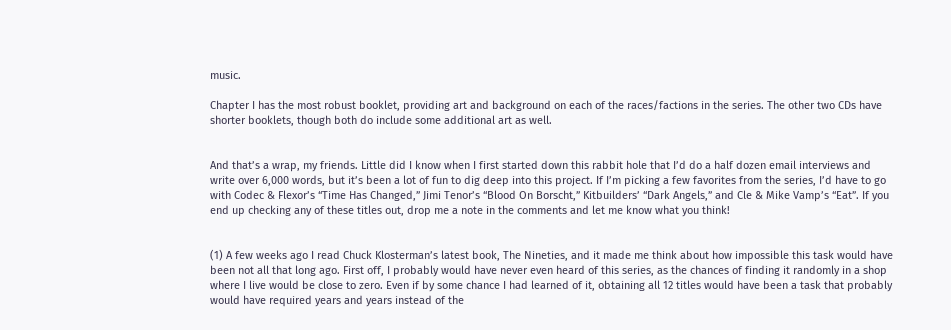music.

Chapter I has the most robust booklet, providing art and background on each of the races/factions in the series. The other two CDs have shorter booklets, though both do include some additional art as well.


And that’s a wrap, my friends. Little did I know when I first started down this rabbit hole that I’d do a half dozen email interviews and write over 6,000 words, but it’s been a lot of fun to dig deep into this project. If I’m picking a few favorites from the series, I’d have to go with Codec & Flexor’s “Time Has Changed,” Jimi Tenor’s “Blood On Borscht,” Kitbuilders’ “Dark Angels,” and Cle & Mike Vamp’s “Eat”. If you end up checking any of these titles out, drop me a note in the comments and let me know what you think!


(1) A few weeks ago I read Chuck Klosterman’s latest book, The Nineties, and it made me think about how impossible this task would have been not all that long ago. First off, I probably would have never even heard of this series, as the chances of finding it randomly in a shop where I live would be close to zero. Even if by some chance I had learned of it, obtaining all 12 titles would have been a task that probably would have required years and years instead of the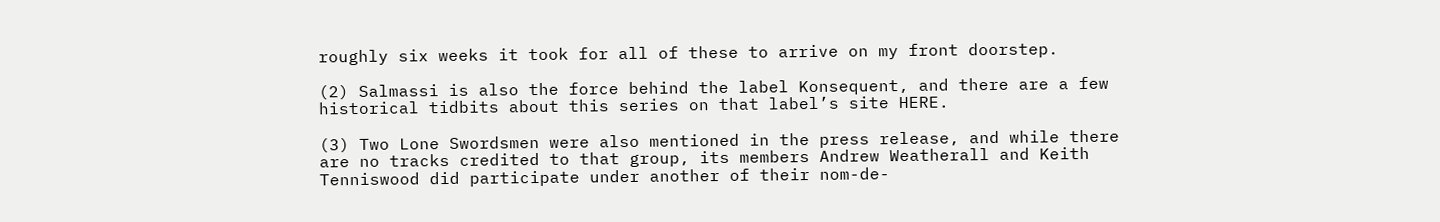roughly six weeks it took for all of these to arrive on my front doorstep.

(2) Salmassi is also the force behind the label Konsequent, and there are a few historical tidbits about this series on that label’s site HERE.

(3) Two Lone Swordsmen were also mentioned in the press release, and while there are no tracks credited to that group, its members Andrew Weatherall and Keith Tenniswood did participate under another of their nom-de-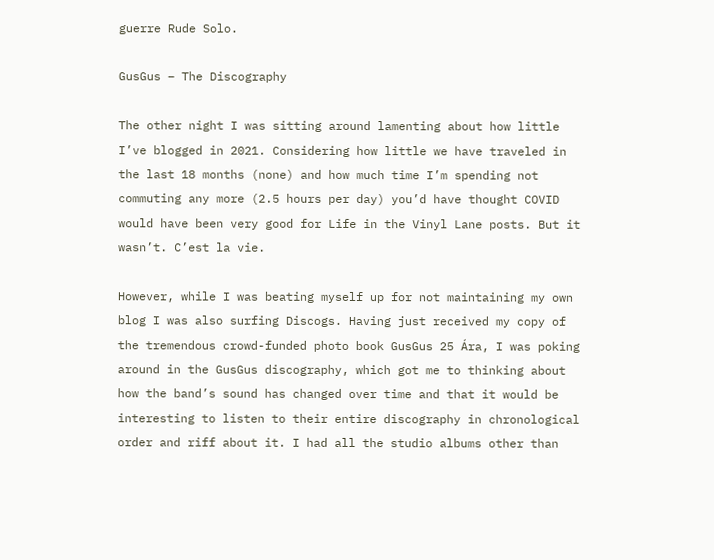guerre Rude Solo.

GusGus – The Discography

The other night I was sitting around lamenting about how little I’ve blogged in 2021. Considering how little we have traveled in the last 18 months (none) and how much time I’m spending not commuting any more (2.5 hours per day) you’d have thought COVID would have been very good for Life in the Vinyl Lane posts. But it wasn’t. C’est la vie.

However, while I was beating myself up for not maintaining my own blog I was also surfing Discogs. Having just received my copy of the tremendous crowd-funded photo book GusGus 25 Ára, I was poking around in the GusGus discography, which got me to thinking about how the band’s sound has changed over time and that it would be interesting to listen to their entire discography in chronological order and riff about it. I had all the studio albums other than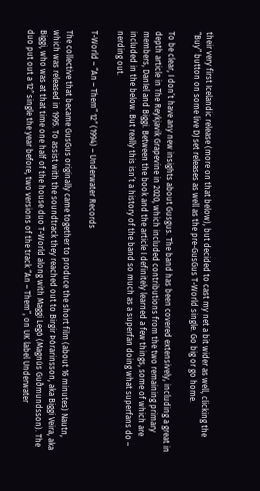their very first Icelandic release (more on that below), but decided to cast my net a bit wider as well, clicking the “Buy” button on some live DJ set releases as well as the pre-GusGus T-World single. Go big or go home.

To be clear, I don’t have any new insights about Gusgus. The band has been covered extensively, including a great in depth article in The Reykjavik Grapevine in 2020, which included contributions from the two remaining primary members, Daníel and Biggi. Between the book and the article I definitely learned a few things, some of which are included in the below. But really this isn’t a history of the band so much as a superfan doing what superfans do – nerding out.

T-World – “An – Them” 12″ (1994) – Underwater Records

The collective that became GusGus originally came together to produce the short film (about 16 minutes) Nautn, which was released in 1995. To assist with the soundtrack they reached out to Birgir Þórarinsson, aka Biggi Veira, aka Biggi, who was at that time one half of the house duo T-World along with Maggi Legó (Magnús Guðmundsson). The duo put out a 12″ single the year before, two versions of the track “An – Them”, on UK label Underwater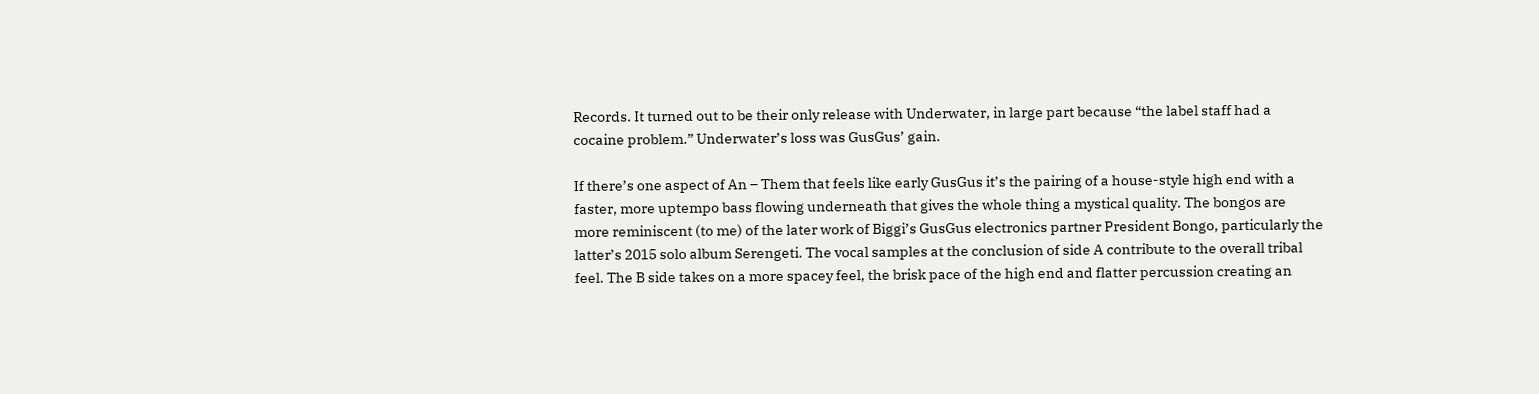Records. It turned out to be their only release with Underwater, in large part because “the label staff had a cocaine problem.” Underwater’s loss was GusGus’ gain.

If there’s one aspect of An – Them that feels like early GusGus it’s the pairing of a house-style high end with a faster, more uptempo bass flowing underneath that gives the whole thing a mystical quality. The bongos are more reminiscent (to me) of the later work of Biggi’s GusGus electronics partner President Bongo, particularly the latter’s 2015 solo album Serengeti. The vocal samples at the conclusion of side A contribute to the overall tribal feel. The B side takes on a more spacey feel, the brisk pace of the high end and flatter percussion creating an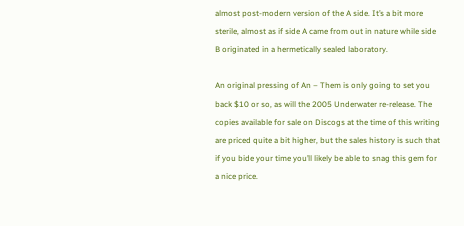almost post-modern version of the A side. It’s a bit more sterile, almost as if side A came from out in nature while side B originated in a hermetically sealed laboratory.

An original pressing of An – Them is only going to set you back $10 or so, as will the 2005 Underwater re-release. The copies available for sale on Discogs at the time of this writing are priced quite a bit higher, but the sales history is such that if you bide your time you’ll likely be able to snag this gem for a nice price.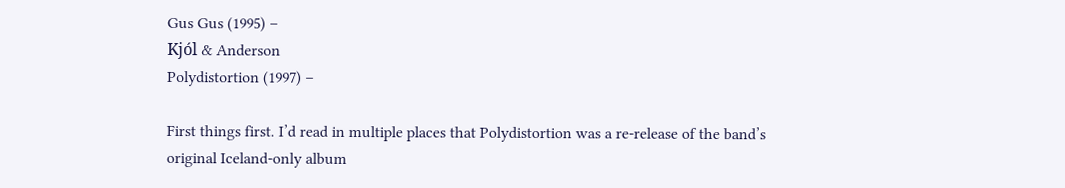Gus Gus (1995) –
Kjól & Anderson
Polydistortion (1997) –

First things first. I’d read in multiple places that Polydistortion was a re-release of the band’s original Iceland-only album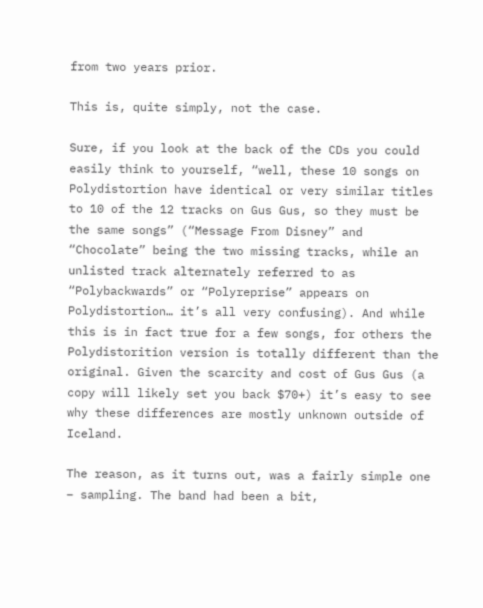from two years prior.

This is, quite simply, not the case.

Sure, if you look at the back of the CDs you could easily think to yourself, “well, these 10 songs on Polydistortion have identical or very similar titles to 10 of the 12 tracks on Gus Gus, so they must be the same songs” (“Message From Disney” and “Chocolate” being the two missing tracks, while an unlisted track alternately referred to as “Polybackwards” or “Polyreprise” appears on Polydistortion… it’s all very confusing). And while this is in fact true for a few songs, for others the Polydistorition version is totally different than the original. Given the scarcity and cost of Gus Gus (a copy will likely set you back $70+) it’s easy to see why these differences are mostly unknown outside of Iceland.

The reason, as it turns out, was a fairly simple one – sampling. The band had been a bit,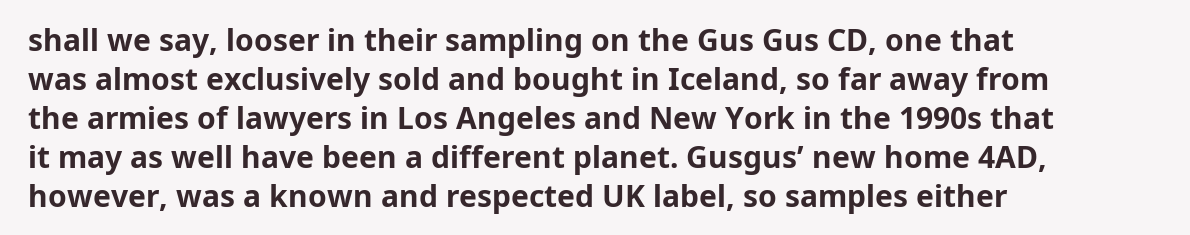shall we say, looser in their sampling on the Gus Gus CD, one that was almost exclusively sold and bought in Iceland, so far away from the armies of lawyers in Los Angeles and New York in the 1990s that it may as well have been a different planet. Gusgus’ new home 4AD, however, was a known and respected UK label, so samples either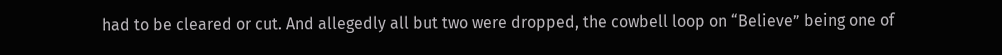had to be cleared or cut. And allegedly all but two were dropped, the cowbell loop on “Believe” being one of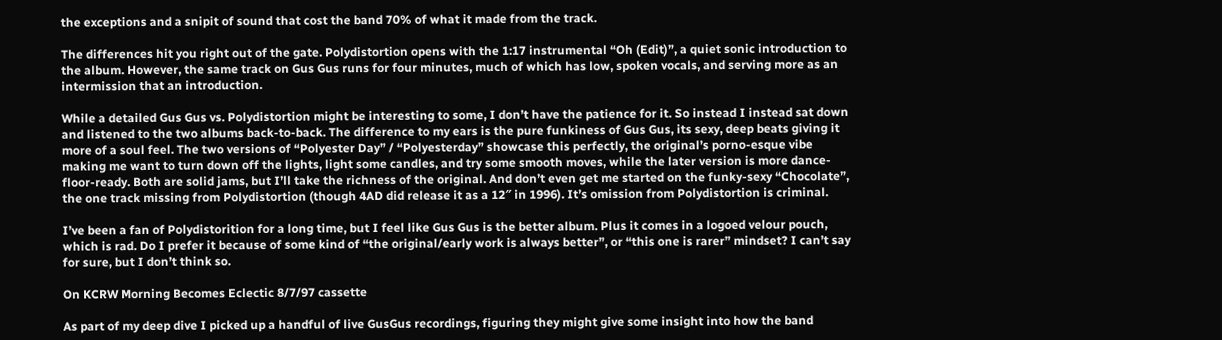the exceptions and a snipit of sound that cost the band 70% of what it made from the track.

The differences hit you right out of the gate. Polydistortion opens with the 1:17 instrumental “Oh (Edit)”, a quiet sonic introduction to the album. However, the same track on Gus Gus runs for four minutes, much of which has low, spoken vocals, and serving more as an intermission that an introduction.

While a detailed Gus Gus vs. Polydistortion might be interesting to some, I don’t have the patience for it. So instead I instead sat down and listened to the two albums back-to-back. The difference to my ears is the pure funkiness of Gus Gus, its sexy, deep beats giving it more of a soul feel. The two versions of “Polyester Day” / “Polyesterday” showcase this perfectly, the original’s porno-esque vibe making me want to turn down off the lights, light some candles, and try some smooth moves, while the later version is more dance-floor-ready. Both are solid jams, but I’ll take the richness of the original. And don’t even get me started on the funky-sexy “Chocolate”, the one track missing from Polydistortion (though 4AD did release it as a 12″ in 1996). It’s omission from Polydistortion is criminal.

I’ve been a fan of Polydistorition for a long time, but I feel like Gus Gus is the better album. Plus it comes in a logoed velour pouch, which is rad. Do I prefer it because of some kind of “the original/early work is always better”, or “this one is rarer” mindset? I can’t say for sure, but I don’t think so.

On KCRW Morning Becomes Eclectic 8/7/97 cassette

As part of my deep dive I picked up a handful of live GusGus recordings, figuring they might give some insight into how the band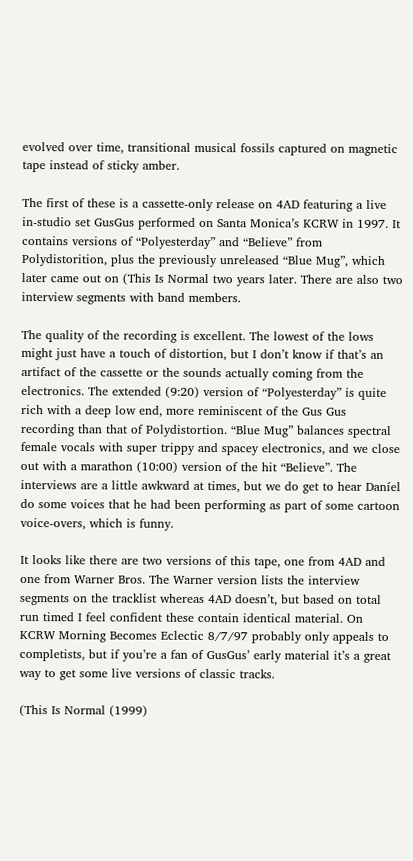evolved over time, transitional musical fossils captured on magnetic tape instead of sticky amber.

The first of these is a cassette-only release on 4AD featuring a live in-studio set GusGus performed on Santa Monica’s KCRW in 1997. It contains versions of “Polyesterday” and “Believe” from Polydistorition, plus the previously unreleased “Blue Mug”, which later came out on (This Is Normal two years later. There are also two interview segments with band members.

The quality of the recording is excellent. The lowest of the lows might just have a touch of distortion, but I don’t know if that’s an artifact of the cassette or the sounds actually coming from the electronics. The extended (9:20) version of “Polyesterday” is quite rich with a deep low end, more reminiscent of the Gus Gus recording than that of Polydistortion. “Blue Mug” balances spectral female vocals with super trippy and spacey electronics, and we close out with a marathon (10:00) version of the hit “Believe”. The interviews are a little awkward at times, but we do get to hear Daníel do some voices that he had been performing as part of some cartoon voice-overs, which is funny.

It looks like there are two versions of this tape, one from 4AD and one from Warner Bros. The Warner version lists the interview segments on the tracklist whereas 4AD doesn’t, but based on total run timed I feel confident these contain identical material. On KCRW Morning Becomes Eclectic 8/7/97 probably only appeals to completists, but if you’re a fan of GusGus’ early material it’s a great way to get some live versions of classic tracks.

(This Is Normal (1999)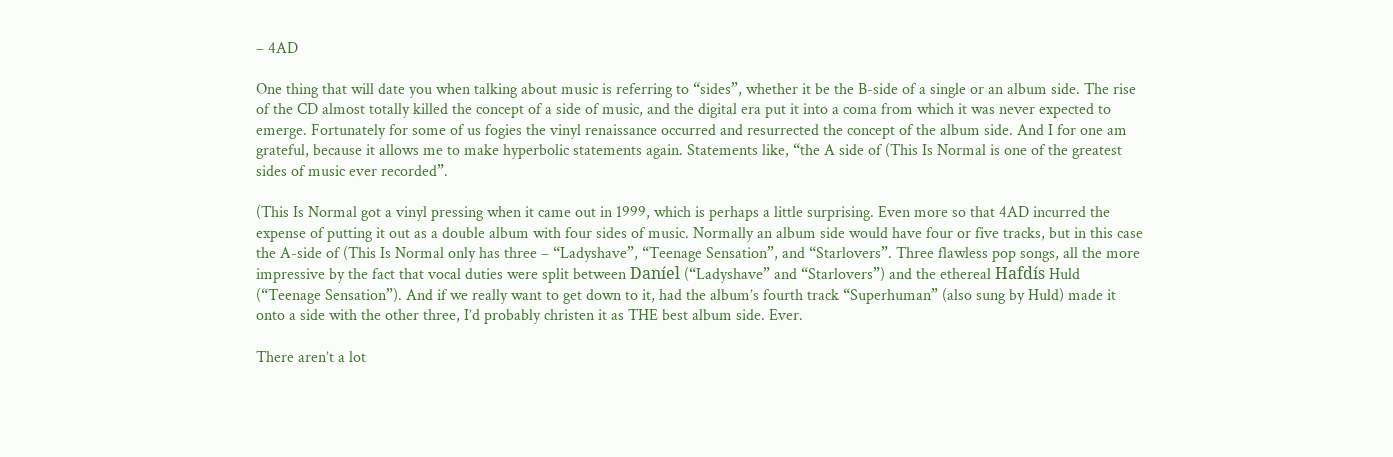– 4AD

One thing that will date you when talking about music is referring to “sides”, whether it be the B-side of a single or an album side. The rise of the CD almost totally killed the concept of a side of music, and the digital era put it into a coma from which it was never expected to emerge. Fortunately for some of us fogies the vinyl renaissance occurred and resurrected the concept of the album side. And I for one am grateful, because it allows me to make hyperbolic statements again. Statements like, “the A side of (This Is Normal is one of the greatest sides of music ever recorded”.

(This Is Normal got a vinyl pressing when it came out in 1999, which is perhaps a little surprising. Even more so that 4AD incurred the expense of putting it out as a double album with four sides of music. Normally an album side would have four or five tracks, but in this case the A-side of (This Is Normal only has three – “Ladyshave”, “Teenage Sensation”, and “Starlovers”. Three flawless pop songs, all the more impressive by the fact that vocal duties were split between Daníel (“Ladyshave” and “Starlovers”) and the ethereal Hafdís Huld (“Teenage Sensation”). And if we really want to get down to it, had the album’s fourth track “Superhuman” (also sung by Huld) made it onto a side with the other three, I’d probably christen it as THE best album side. Ever.

There aren’t a lot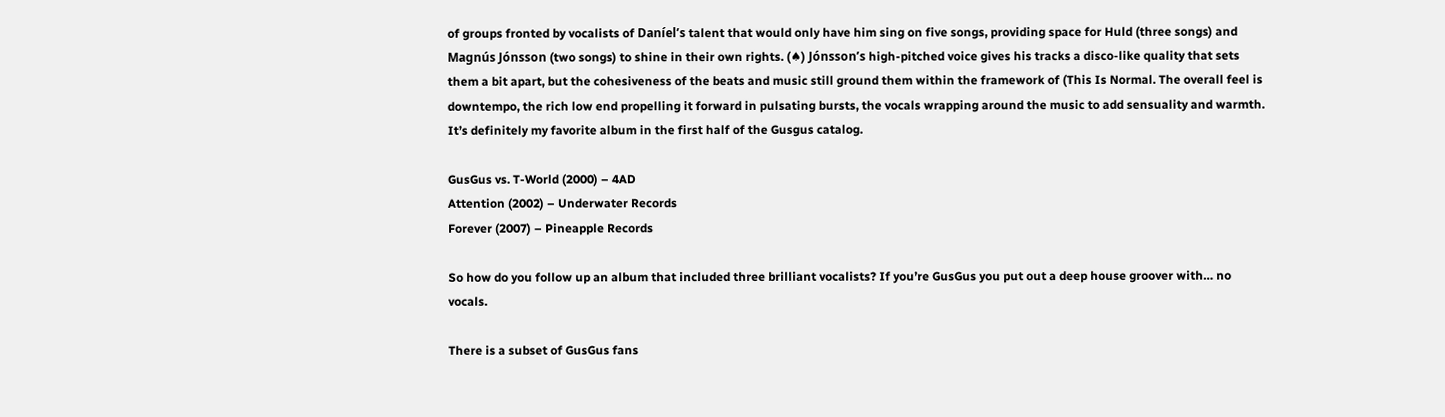of groups fronted by vocalists of Daníel’s talent that would only have him sing on five songs, providing space for Huld (three songs) and Magnús Jónsson (two songs) to shine in their own rights. (♠) Jónsson’s high-pitched voice gives his tracks a disco-like quality that sets them a bit apart, but the cohesiveness of the beats and music still ground them within the framework of (This Is Normal. The overall feel is downtempo, the rich low end propelling it forward in pulsating bursts, the vocals wrapping around the music to add sensuality and warmth. It’s definitely my favorite album in the first half of the Gusgus catalog.

GusGus vs. T-World (2000) – 4AD
Attention (2002) – Underwater Records
Forever (2007) – Pineapple Records

So how do you follow up an album that included three brilliant vocalists? If you’re GusGus you put out a deep house groover with… no vocals.

There is a subset of GusGus fans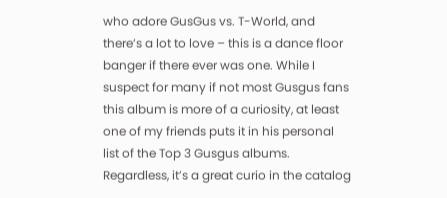who adore GusGus vs. T-World, and there’s a lot to love – this is a dance floor banger if there ever was one. While I suspect for many if not most Gusgus fans this album is more of a curiosity, at least one of my friends puts it in his personal list of the Top 3 Gusgus albums. Regardless, it’s a great curio in the catalog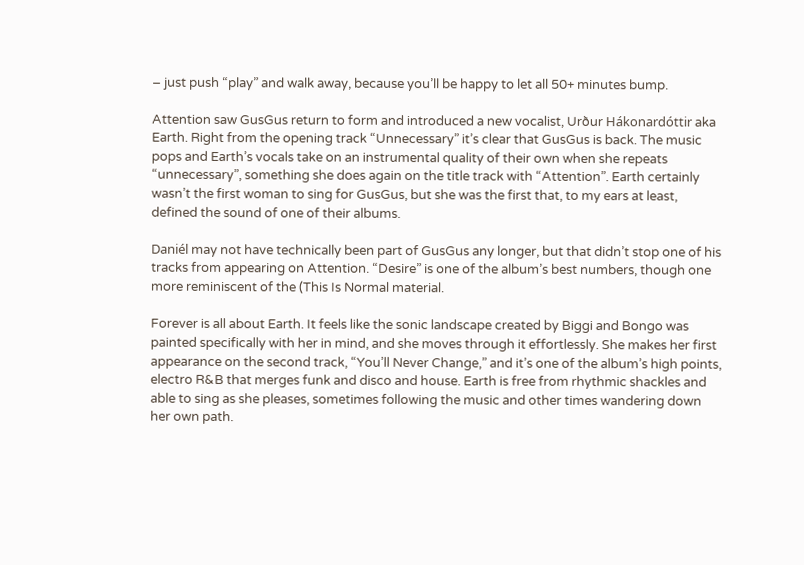– just push “play” and walk away, because you’ll be happy to let all 50+ minutes bump.

Attention saw GusGus return to form and introduced a new vocalist, Urður Hákonardóttir aka Earth. Right from the opening track “Unnecessary” it’s clear that GusGus is back. The music pops and Earth’s vocals take on an instrumental quality of their own when she repeats “unnecessary”, something she does again on the title track with “Attention”. Earth certainly wasn’t the first woman to sing for GusGus, but she was the first that, to my ears at least, defined the sound of one of their albums.

Daniél may not have technically been part of GusGus any longer, but that didn’t stop one of his tracks from appearing on Attention. “Desire” is one of the album’s best numbers, though one more reminiscent of the (This Is Normal material.

Forever is all about Earth. It feels like the sonic landscape created by Biggi and Bongo was painted specifically with her in mind, and she moves through it effortlessly. She makes her first appearance on the second track, “You’ll Never Change,” and it’s one of the album’s high points, electro R&B that merges funk and disco and house. Earth is free from rhythmic shackles and able to sing as she pleases, sometimes following the music and other times wandering down her own path.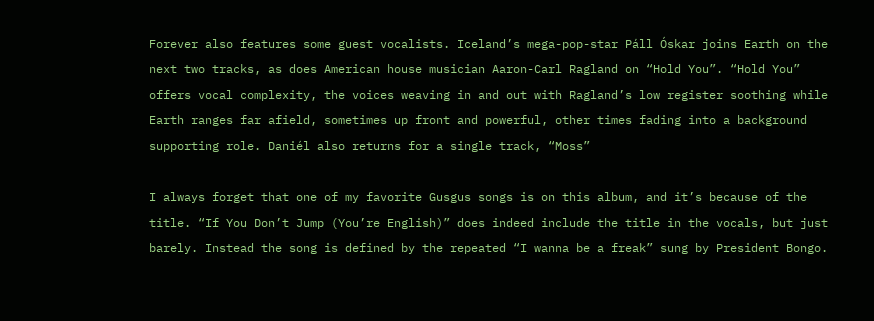Forever also features some guest vocalists. Iceland’s mega-pop-star Páll Óskar joins Earth on the next two tracks, as does American house musician Aaron-Carl Ragland on “Hold You”. “Hold You” offers vocal complexity, the voices weaving in and out with Ragland’s low register soothing while Earth ranges far afield, sometimes up front and powerful, other times fading into a background supporting role. Daniél also returns for a single track, “Moss”

I always forget that one of my favorite Gusgus songs is on this album, and it’s because of the title. “If You Don’t Jump (You’re English)” does indeed include the title in the vocals, but just barely. Instead the song is defined by the repeated “I wanna be a freak” sung by President Bongo.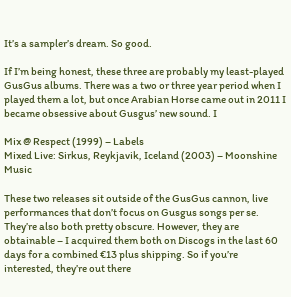It’s a sampler’s dream. So good.

If I’m being honest, these three are probably my least-played GusGus albums. There was a two or three year period when I played them a lot, but once Arabian Horse came out in 2011 I became obsessive about Gusgus’ new sound. I

Mix @ Respect (1999) – Labels
Mixed Live: Sirkus, Reykjavik, Iceland (2003) – Moonshine Music

These two releases sit outside of the GusGus cannon, live performances that don’t focus on Gusgus songs per se. They’re also both pretty obscure. However, they are obtainable – I acquired them both on Discogs in the last 60 days for a combined €13 plus shipping. So if you’re interested, they’re out there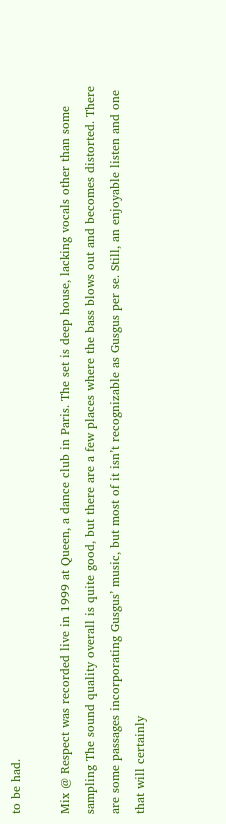to be had.

Mix @ Respect was recorded live in 1999 at Queen, a dance club in Paris. The set is deep house, lacking vocals other than some sampling The sound quality overall is quite good, but there are a few places where the bass blows out and becomes distorted. There are some passages incorporating Gusgus’ music, but most of it isn’t recognizable as Gusgus per se. Still, an enjoyable listen and one that will certainly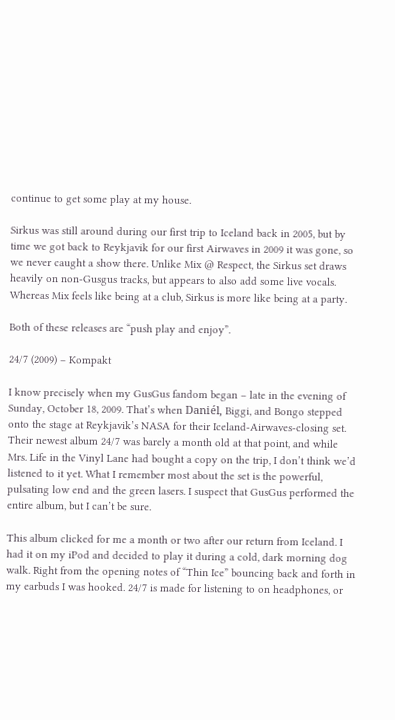continue to get some play at my house.

Sirkus was still around during our first trip to Iceland back in 2005, but by time we got back to Reykjavik for our first Airwaves in 2009 it was gone, so we never caught a show there. Unlike Mix @ Respect, the Sirkus set draws heavily on non-Gusgus tracks, but appears to also add some live vocals. Whereas Mix feels like being at a club, Sirkus is more like being at a party.

Both of these releases are “push play and enjoy”.

24/7 (2009) – Kompakt

I know precisely when my GusGus fandom began – late in the evening of Sunday, October 18, 2009. That’s when Daniél, Biggi, and Bongo stepped onto the stage at Reykjavik’s NASA for their Iceland-Airwaves-closing set. Their newest album 24/7 was barely a month old at that point, and while Mrs. Life in the Vinyl Lane had bought a copy on the trip, I don’t think we’d listened to it yet. What I remember most about the set is the powerful, pulsating low end and the green lasers. I suspect that GusGus performed the entire album, but I can’t be sure.

This album clicked for me a month or two after our return from Iceland. I had it on my iPod and decided to play it during a cold, dark morning dog walk. Right from the opening notes of “Thin Ice” bouncing back and forth in my earbuds I was hooked. 24/7 is made for listening to on headphones, or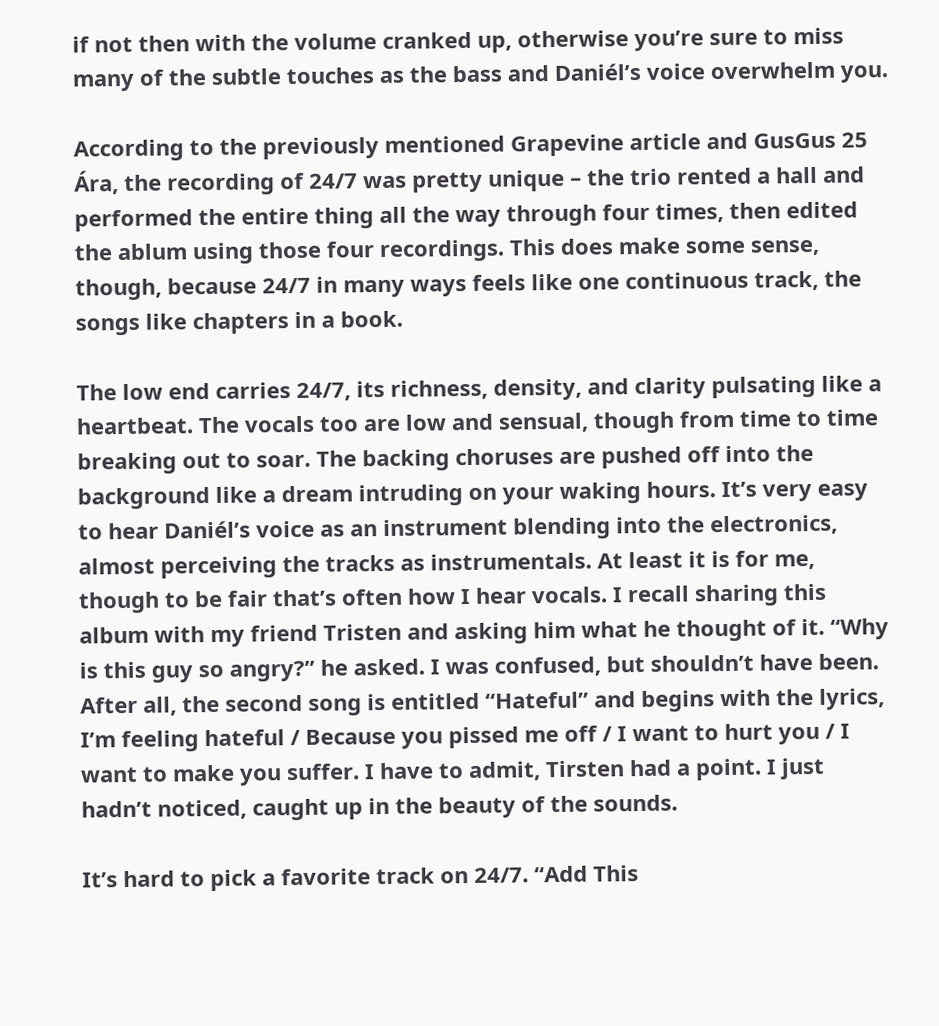if not then with the volume cranked up, otherwise you’re sure to miss many of the subtle touches as the bass and Daniél’s voice overwhelm you.

According to the previously mentioned Grapevine article and GusGus 25 Ára, the recording of 24/7 was pretty unique – the trio rented a hall and performed the entire thing all the way through four times, then edited the ablum using those four recordings. This does make some sense, though, because 24/7 in many ways feels like one continuous track, the songs like chapters in a book.

The low end carries 24/7, its richness, density, and clarity pulsating like a heartbeat. The vocals too are low and sensual, though from time to time breaking out to soar. The backing choruses are pushed off into the background like a dream intruding on your waking hours. It’s very easy to hear Daniél’s voice as an instrument blending into the electronics, almost perceiving the tracks as instrumentals. At least it is for me, though to be fair that’s often how I hear vocals. I recall sharing this album with my friend Tristen and asking him what he thought of it. “Why is this guy so angry?” he asked. I was confused, but shouldn’t have been. After all, the second song is entitled “Hateful” and begins with the lyrics, I’m feeling hateful / Because you pissed me off / I want to hurt you / I want to make you suffer. I have to admit, Tirsten had a point. I just hadn’t noticed, caught up in the beauty of the sounds.

It’s hard to pick a favorite track on 24/7. “Add This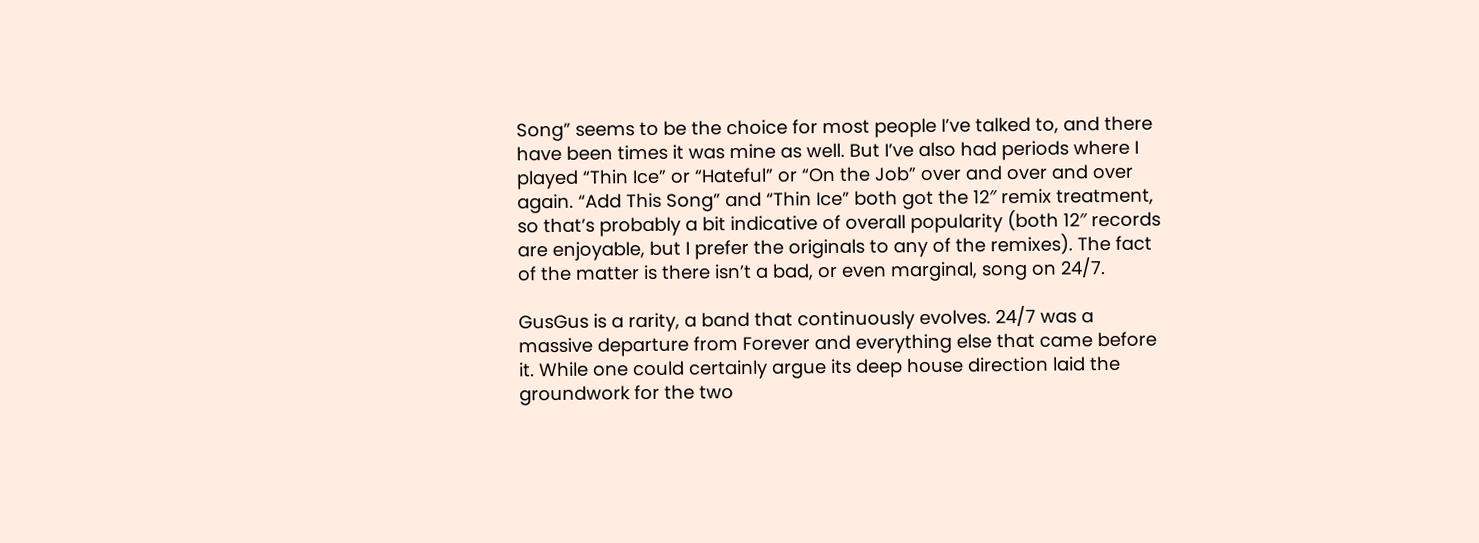Song” seems to be the choice for most people I’ve talked to, and there have been times it was mine as well. But I’ve also had periods where I played “Thin Ice” or “Hateful” or “On the Job” over and over and over again. “Add This Song” and “Thin Ice” both got the 12″ remix treatment, so that’s probably a bit indicative of overall popularity (both 12″ records are enjoyable, but I prefer the originals to any of the remixes). The fact of the matter is there isn’t a bad, or even marginal, song on 24/7.

GusGus is a rarity, a band that continuously evolves. 24/7 was a massive departure from Forever and everything else that came before it. While one could certainly argue its deep house direction laid the groundwork for the two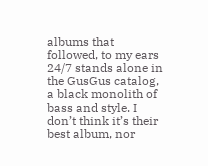albums that followed, to my ears 24/7 stands alone in the GusGus catalog, a black monolith of bass and style. I don’t think it’s their best album, nor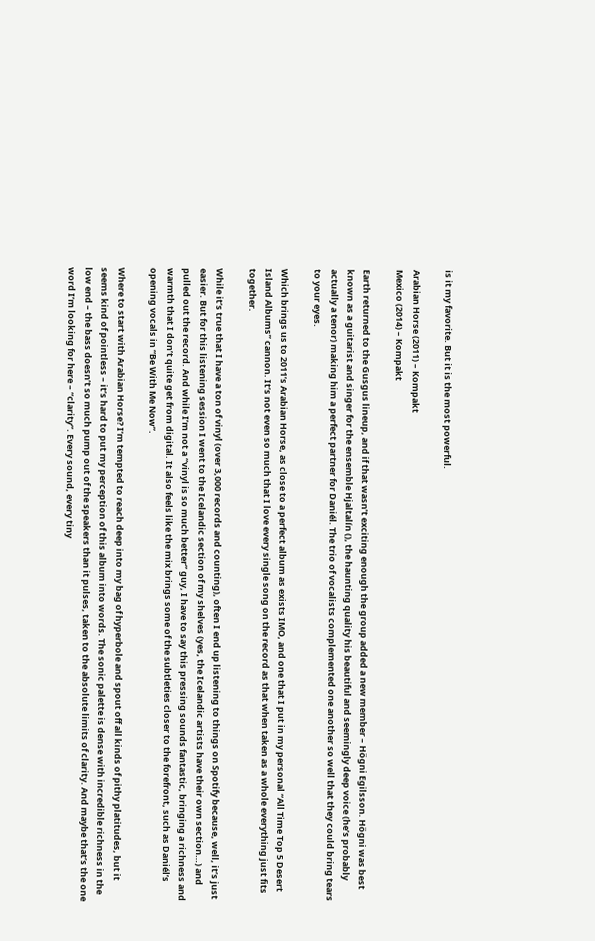is it my favorite. But it is the most powerful.

Arabian Horse (2011) – Kompakt
Mexico (2014) – Kompakt

Earth returned to the Gusgus lineup, and if that wasn’t exciting enough the group added a new member – Högni Egilsson. Högni was best known as a guitarist and singer for the ensemble Hjaltalín (), the haunting quality his beautiful and seemingly deep voice (he’s probably actually a tenor) making him a perfect partner for Daniél. The trio of vocalists complemented one another so well that they could bring tears to your eyes.

Which brings us to 2011’s Arabian Horse, as close to a perfect album as exists IMO, and one that I put in my personal “All Time Top 5 Desert Island Albums” cannon. It’s not even so much that I love every single song on the record as that when taken as a whole everything just fits together.

While it’s true that I have a ton of vinyl (over 3,000 records and counting), often I end up listening to things on Spotify because, well, it’s just easier. But for this listening session I went to the Icelandic section of my shelves (yes, the Icelandic artists have their own section…) and pulled out the record. And while I’m not a “vinyl is so much better” guy, I have to say this pressing sounds fantastic, bringing a richness and warmth that I don’t quite get from digital. It also feels like the mix brings some of the subtleties closer to the forefront, such as Daniél’s opening vocals in “Be With Me Now”.

Where to start with Arabian Horse? I’m tempted to reach deep into my bag of hyperbole and spout off all kinds of pithy platitudes, but it seems kind of pointless – it’s hard to put my perception of this album into words. The sonic palette is dense with incredible richness in the low end – the bass doesn’t so much pump out of the speakers than it pulses, taken to the absolute limits of clarity. And maybe that’s the one word I’m looking for here – “clarity”. Every sound, every tiny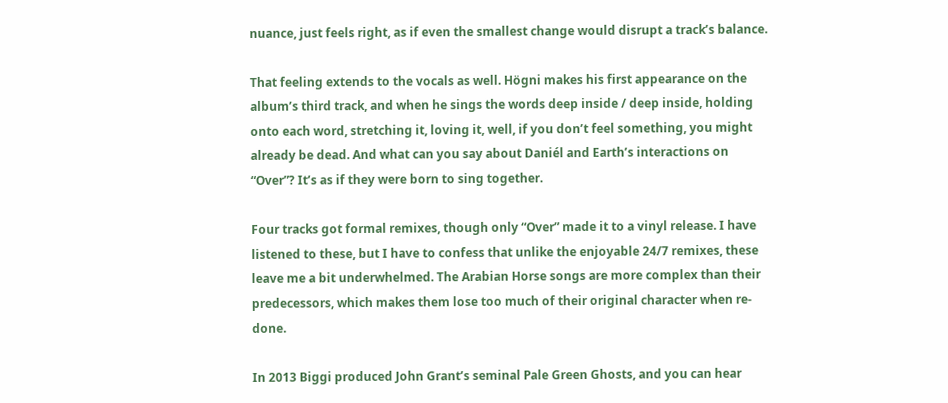nuance, just feels right, as if even the smallest change would disrupt a track’s balance.

That feeling extends to the vocals as well. Högni makes his first appearance on the album’s third track, and when he sings the words deep inside / deep inside, holding onto each word, stretching it, loving it, well, if you don’t feel something, you might already be dead. And what can you say about Daniél and Earth’s interactions on “Over”? It’s as if they were born to sing together.

Four tracks got formal remixes, though only “Over” made it to a vinyl release. I have listened to these, but I have to confess that unlike the enjoyable 24/7 remixes, these leave me a bit underwhelmed. The Arabian Horse songs are more complex than their predecessors, which makes them lose too much of their original character when re-done.

In 2013 Biggi produced John Grant’s seminal Pale Green Ghosts, and you can hear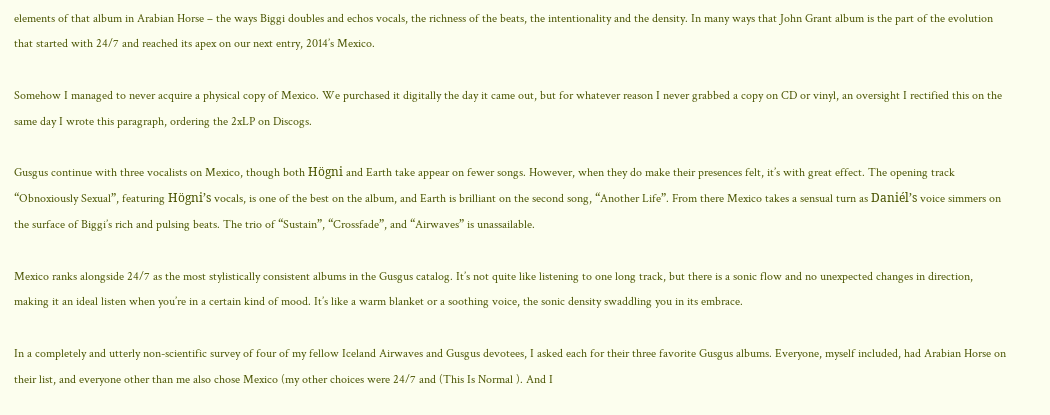elements of that album in Arabian Horse – the ways Biggi doubles and echos vocals, the richness of the beats, the intentionality and the density. In many ways that John Grant album is the part of the evolution that started with 24/7 and reached its apex on our next entry, 2014’s Mexico.

Somehow I managed to never acquire a physical copy of Mexico. We purchased it digitally the day it came out, but for whatever reason I never grabbed a copy on CD or vinyl, an oversight I rectified this on the same day I wrote this paragraph, ordering the 2xLP on Discogs.

Gusgus continue with three vocalists on Mexico, though both Högni and Earth take appear on fewer songs. However, when they do make their presences felt, it’s with great effect. The opening track “Obnoxiously Sexual”, featuring Högni’s vocals, is one of the best on the album, and Earth is brilliant on the second song, “Another Life”. From there Mexico takes a sensual turn as Daniél’s voice simmers on the surface of Biggi’s rich and pulsing beats. The trio of “Sustain”, “Crossfade”, and “Airwaves” is unassailable.

Mexico ranks alongside 24/7 as the most stylistically consistent albums in the Gusgus catalog. It’s not quite like listening to one long track, but there is a sonic flow and no unexpected changes in direction, making it an ideal listen when you’re in a certain kind of mood. It’s like a warm blanket or a soothing voice, the sonic density swaddling you in its embrace.

In a completely and utterly non-scientific survey of four of my fellow Iceland Airwaves and Gusgus devotees, I asked each for their three favorite Gusgus albums. Everyone, myself included, had Arabian Horse on their list, and everyone other than me also chose Mexico (my other choices were 24/7 and (This Is Normal ). And I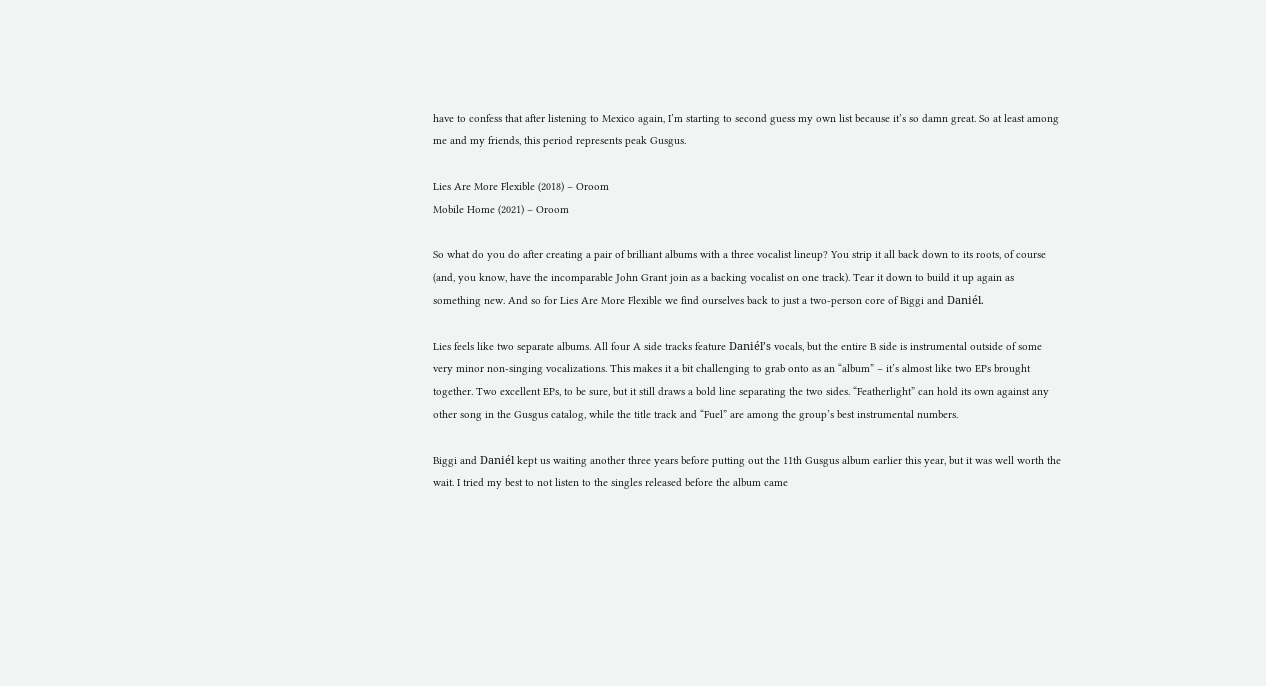have to confess that after listening to Mexico again, I’m starting to second guess my own list because it’s so damn great. So at least among me and my friends, this period represents peak Gusgus.

Lies Are More Flexible (2018) – Oroom
Mobile Home (2021) – Oroom

So what do you do after creating a pair of brilliant albums with a three vocalist lineup? You strip it all back down to its roots, of course (and, you know, have the incomparable John Grant join as a backing vocalist on one track). Tear it down to build it up again as something new. And so for Lies Are More Flexible we find ourselves back to just a two-person core of Biggi and Daniél.

Lies feels like two separate albums. All four A side tracks feature Daniél’s vocals, but the entire B side is instrumental outside of some very minor non-singing vocalizations. This makes it a bit challenging to grab onto as an “album” – it’s almost like two EPs brought together. Two excellent EPs, to be sure, but it still draws a bold line separating the two sides. “Featherlight” can hold its own against any other song in the Gusgus catalog, while the title track and “Fuel” are among the group’s best instrumental numbers.

Biggi and Daniél kept us waiting another three years before putting out the 11th Gusgus album earlier this year, but it was well worth the wait. I tried my best to not listen to the singles released before the album came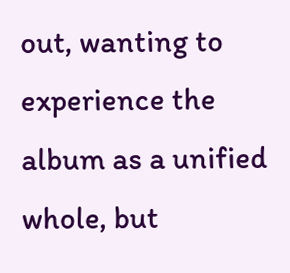out, wanting to experience the album as a unified whole, but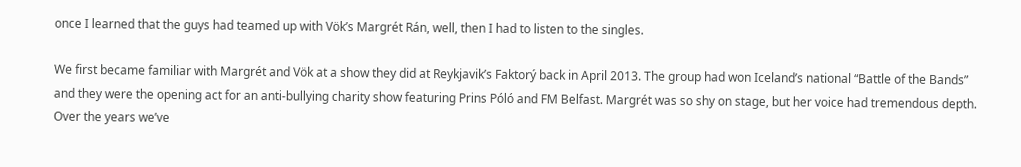once I learned that the guys had teamed up with Vök’s Margrét Rán, well, then I had to listen to the singles.

We first became familiar with Margrét and Vök at a show they did at Reykjavik’s Faktorý back in April 2013. The group had won Iceland’s national “Battle of the Bands” and they were the opening act for an anti-bullying charity show featuring Prins Póló and FM Belfast. Margrét was so shy on stage, but her voice had tremendous depth. Over the years we’ve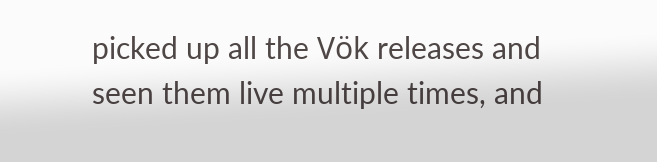picked up all the Vök releases and seen them live multiple times, and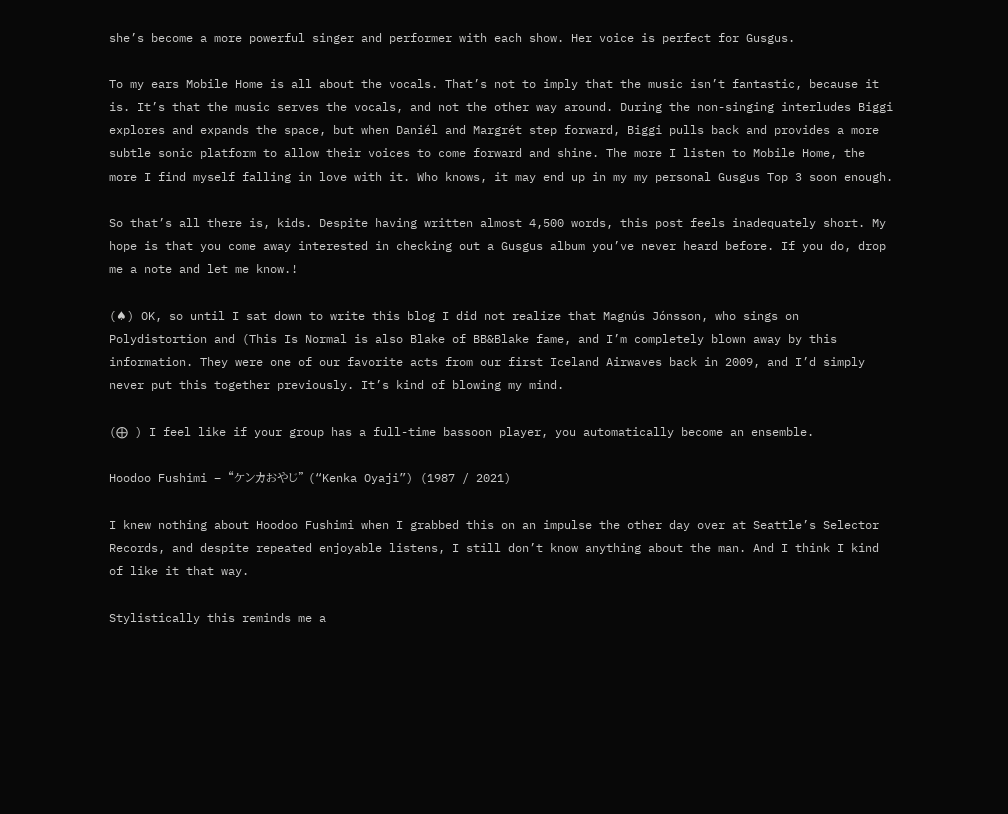she’s become a more powerful singer and performer with each show. Her voice is perfect for Gusgus.

To my ears Mobile Home is all about the vocals. That’s not to imply that the music isn’t fantastic, because it is. It’s that the music serves the vocals, and not the other way around. During the non-singing interludes Biggi explores and expands the space, but when Daniél and Margrét step forward, Biggi pulls back and provides a more subtle sonic platform to allow their voices to come forward and shine. The more I listen to Mobile Home, the more I find myself falling in love with it. Who knows, it may end up in my my personal Gusgus Top 3 soon enough.

So that’s all there is, kids. Despite having written almost 4,500 words, this post feels inadequately short. My hope is that you come away interested in checking out a Gusgus album you’ve never heard before. If you do, drop me a note and let me know.!

(♠) OK, so until I sat down to write this blog I did not realize that Magnús Jónsson, who sings on Polydistortion and (This Is Normal is also Blake of BB&Blake fame, and I’m completely blown away by this information. They were one of our favorite acts from our first Iceland Airwaves back in 2009, and I’d simply never put this together previously. It’s kind of blowing my mind.

(⨁ ) I feel like if your group has a full-time bassoon player, you automatically become an ensemble.

Hoodoo Fushimi – “ケンカおやじ” (“Kenka Oyaji”) (1987 / 2021)

I knew nothing about Hoodoo Fushimi when I grabbed this on an impulse the other day over at Seattle’s Selector Records, and despite repeated enjoyable listens, I still don’t know anything about the man. And I think I kind of like it that way.

Stylistically this reminds me a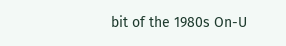bit of the 1980s On-U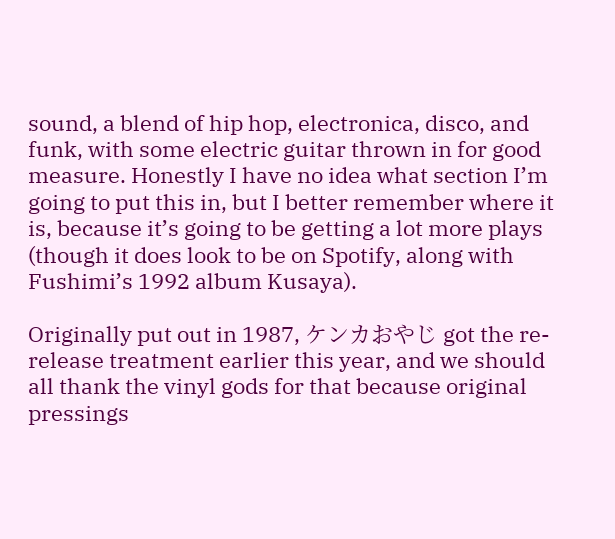sound, a blend of hip hop, electronica, disco, and funk, with some electric guitar thrown in for good measure. Honestly I have no idea what section I’m going to put this in, but I better remember where it is, because it’s going to be getting a lot more plays (though it does look to be on Spotify, along with Fushimi’s 1992 album Kusaya).

Originally put out in 1987, ケンカおやじ got the re-release treatment earlier this year, and we should all thank the vinyl gods for that because original pressings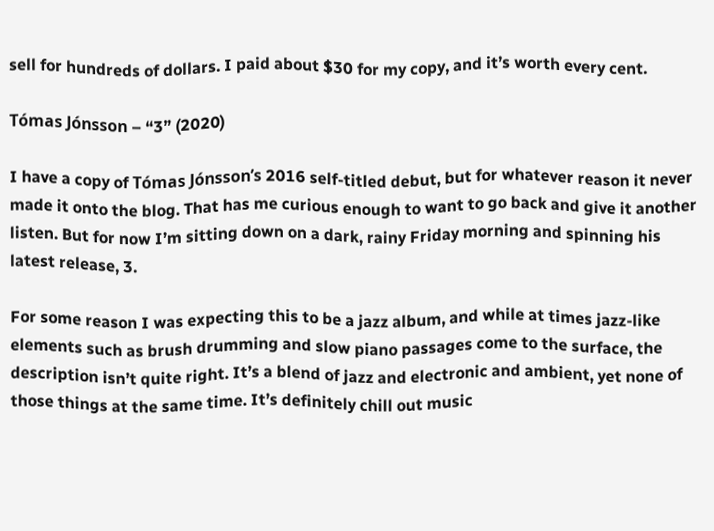sell for hundreds of dollars. I paid about $30 for my copy, and it’s worth every cent.

Tómas Jónsson – “3” (2020)

I have a copy of Tómas Jónsson’s 2016 self-titled debut, but for whatever reason it never made it onto the blog. That has me curious enough to want to go back and give it another listen. But for now I’m sitting down on a dark, rainy Friday morning and spinning his latest release, 3.

For some reason I was expecting this to be a jazz album, and while at times jazz-like elements such as brush drumming and slow piano passages come to the surface, the description isn’t quite right. It’s a blend of jazz and electronic and ambient, yet none of those things at the same time. It’s definitely chill out music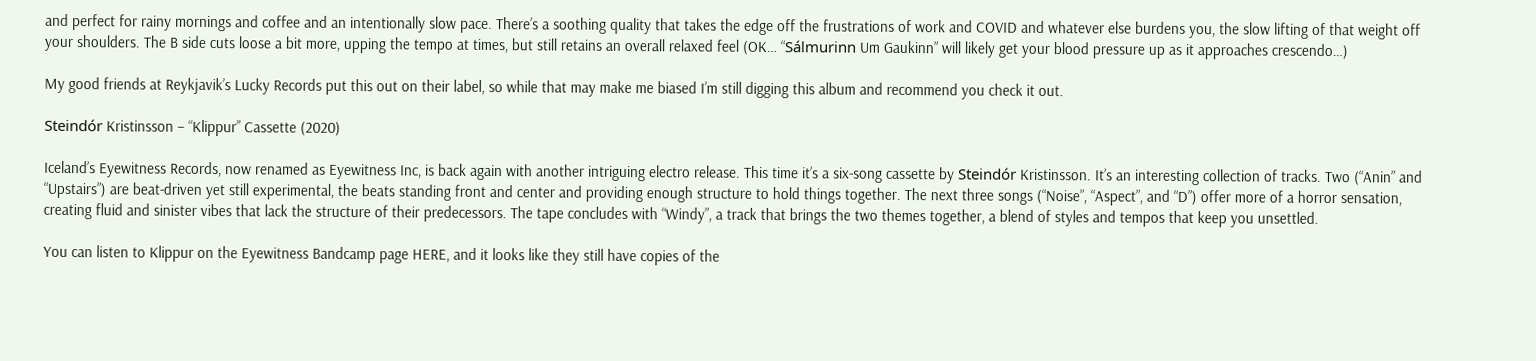and perfect for rainy mornings and coffee and an intentionally slow pace. There’s a soothing quality that takes the edge off the frustrations of work and COVID and whatever else burdens you, the slow lifting of that weight off your shoulders. The B side cuts loose a bit more, upping the tempo at times, but still retains an overall relaxed feel (OK… “Sálmurinn Um Gaukinn” will likely get your blood pressure up as it approaches crescendo…)

My good friends at Reykjavik’s Lucky Records put this out on their label, so while that may make me biased I’m still digging this album and recommend you check it out.

Steindór Kristinsson – “Klippur” Cassette (2020)

Iceland’s Eyewitness Records, now renamed as Eyewitness Inc, is back again with another intriguing electro release. This time it’s a six-song cassette by Steindór Kristinsson. It’s an interesting collection of tracks. Two (“Anin” and “Upstairs”) are beat-driven yet still experimental, the beats standing front and center and providing enough structure to hold things together. The next three songs (“Noise”, “Aspect”, and “D”) offer more of a horror sensation, creating fluid and sinister vibes that lack the structure of their predecessors. The tape concludes with “Windy”, a track that brings the two themes together, a blend of styles and tempos that keep you unsettled.

You can listen to Klippur on the Eyewitness Bandcamp page HERE, and it looks like they still have copies of the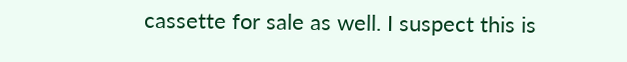cassette for sale as well. I suspect this is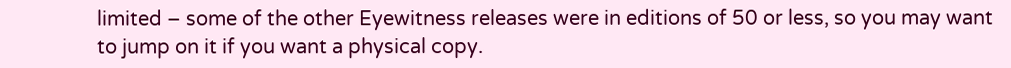limited – some of the other Eyewitness releases were in editions of 50 or less, so you may want to jump on it if you want a physical copy.